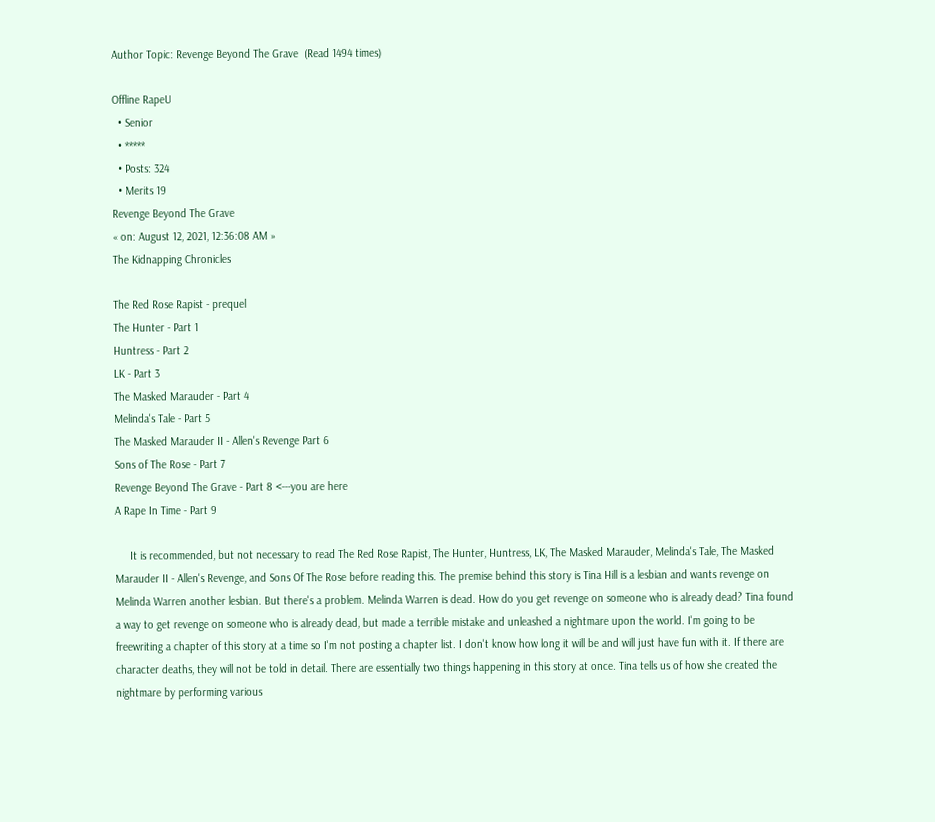Author Topic: Revenge Beyond The Grave  (Read 1494 times)

Offline RapeU
  • Senior
  • *****
  • Posts: 324
  • Merits 19
Revenge Beyond The Grave
« on: August 12, 2021, 12:36:08 AM »
The Kidnapping Chronicles

The Red Rose Rapist - prequel
The Hunter - Part 1
Huntress - Part 2
LK - Part 3
The Masked Marauder - Part 4
Melinda's Tale - Part 5
The Masked Marauder II - Allen's Revenge Part 6
Sons of The Rose - Part 7
Revenge Beyond The Grave - Part 8 <---you are here
A Rape In Time - Part 9

     It is recommended, but not necessary to read The Red Rose Rapist, The Hunter, Huntress, LK, The Masked Marauder, Melinda's Tale, The Masked Marauder II - Allen's Revenge, and Sons Of The Rose before reading this. The premise behind this story is Tina Hill is a lesbian and wants revenge on Melinda Warren another lesbian. But there's a problem. Melinda Warren is dead. How do you get revenge on someone who is already dead? Tina found a way to get revenge on someone who is already dead, but made a terrible mistake and unleashed a nightmare upon the world. I'm going to be freewriting a chapter of this story at a time so I'm not posting a chapter list. I don't know how long it will be and will just have fun with it. If there are character deaths, they will not be told in detail. There are essentially two things happening in this story at once. Tina tells us of how she created the nightmare by performing various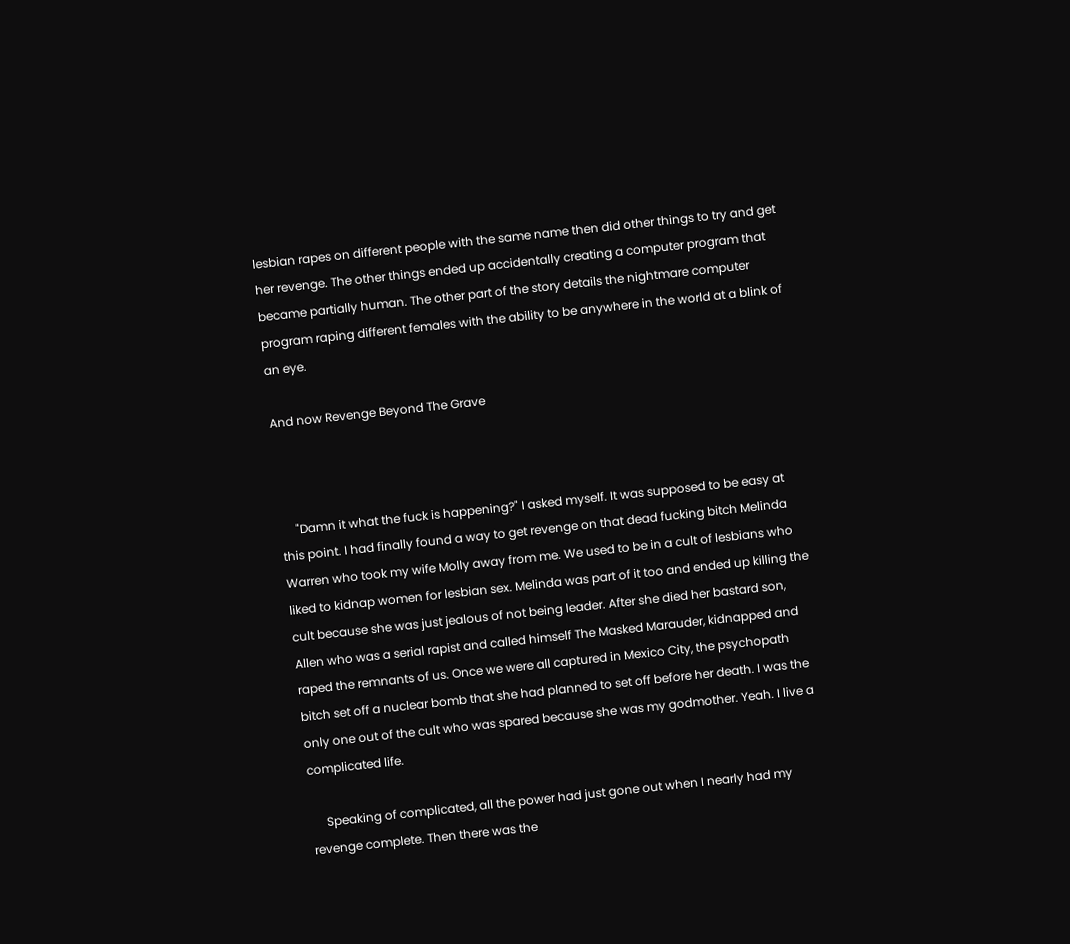lesbian rapes on different people with the same name then did other things to try and get her revenge. The other things ended up accidentally creating a computer program that became partially human. The other part of the story details the nightmare computer program raping different females with the ability to be anywhere in the world at a blink of an eye.

And now Revenge Beyond The Grave



     "Damn it what the fuck is happening?" I asked myself. It was supposed to be easy at this point. I had finally found a way to get revenge on that dead fucking bitch Melinda Warren who took my wife Molly away from me. We used to be in a cult of lesbians who liked to kidnap women for lesbian sex. Melinda was part of it too and ended up killing the cult because she was just jealous of not being leader. After she died her bastard son, Allen who was a serial rapist and called himself The Masked Marauder, kidnapped and raped the remnants of us. Once we were all captured in Mexico City, the psychopath bitch set off a nuclear bomb that she had planned to set off before her death. I was the only one out of the cult who was spared because she was my godmother. Yeah. I live a complicated life.

     Speaking of complicated, all the power had just gone out when I nearly had my revenge complete. Then there was the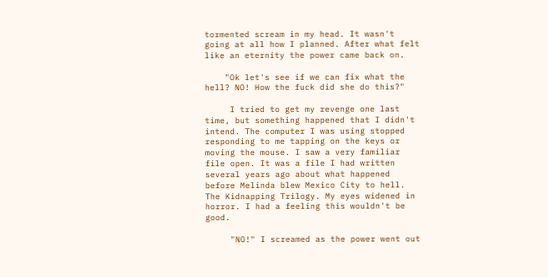tormented scream in my head. It wasn't going at all how I planned. After what felt like an eternity the power came back on.

    "Ok let's see if we can fix what the hell? NO! How the fuck did she do this?"

     I tried to get my revenge one last time, but something happened that I didn't intend. The computer I was using stopped responding to me tapping on the keys or moving the mouse. I saw a very familiar file open. It was a file I had written several years ago about what happened before Melinda blew Mexico City to hell. The Kidnapping Trilogy. My eyes widened in horror. I had a feeling this wouldn't be good.

     "NO!" I screamed as the power went out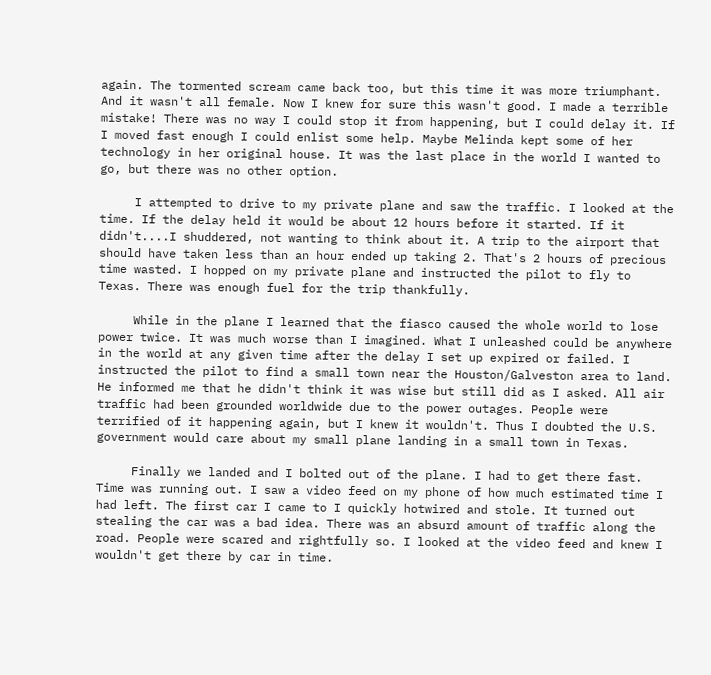again. The tormented scream came back too, but this time it was more triumphant. And it wasn't all female. Now I knew for sure this wasn't good. I made a terrible mistake! There was no way I could stop it from happening, but I could delay it. If I moved fast enough I could enlist some help. Maybe Melinda kept some of her technology in her original house. It was the last place in the world I wanted to go, but there was no other option.

     I attempted to drive to my private plane and saw the traffic. I looked at the time. If the delay held it would be about 12 hours before it started. If it didn't....I shuddered, not wanting to think about it. A trip to the airport that should have taken less than an hour ended up taking 2. That's 2 hours of precious time wasted. I hopped on my private plane and instructed the pilot to fly to Texas. There was enough fuel for the trip thankfully.

     While in the plane I learned that the fiasco caused the whole world to lose power twice. It was much worse than I imagined. What I unleashed could be anywhere in the world at any given time after the delay I set up expired or failed. I instructed the pilot to find a small town near the Houston/Galveston area to land. He informed me that he didn't think it was wise but still did as I asked. All air traffic had been grounded worldwide due to the power outages. People were terrified of it happening again, but I knew it wouldn't. Thus I doubted the U.S. government would care about my small plane landing in a small town in Texas.

     Finally we landed and I bolted out of the plane. I had to get there fast. Time was running out. I saw a video feed on my phone of how much estimated time I had left. The first car I came to I quickly hotwired and stole. It turned out stealing the car was a bad idea. There was an absurd amount of traffic along the road. People were scared and rightfully so. I looked at the video feed and knew I wouldn't get there by car in time.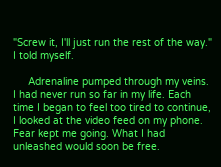"Screw it, I'll just run the rest of the way." I told myself.

     Adrenaline pumped through my veins. I had never run so far in my life. Each time I began to feel too tired to continue, I looked at the video feed on my phone. Fear kept me going. What I had unleashed would soon be free.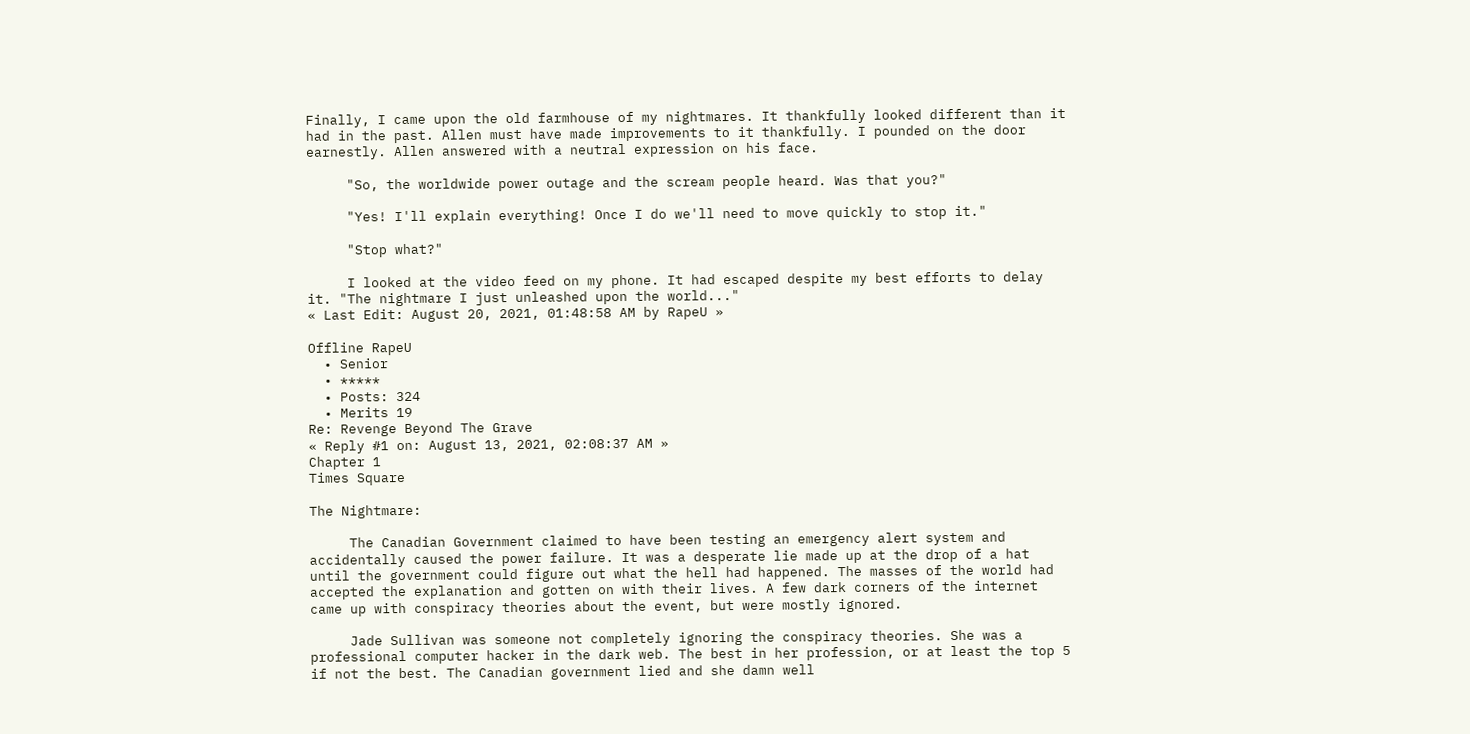Finally, I came upon the old farmhouse of my nightmares. It thankfully looked different than it had in the past. Allen must have made improvements to it thankfully. I pounded on the door earnestly. Allen answered with a neutral expression on his face.

     "So, the worldwide power outage and the scream people heard. Was that you?"

     "Yes! I'll explain everything! Once I do we'll need to move quickly to stop it."

     "Stop what?"

     I looked at the video feed on my phone. It had escaped despite my best efforts to delay it. "The nightmare I just unleashed upon the world..."
« Last Edit: August 20, 2021, 01:48:58 AM by RapeU »

Offline RapeU
  • Senior
  • *****
  • Posts: 324
  • Merits 19
Re: Revenge Beyond The Grave
« Reply #1 on: August 13, 2021, 02:08:37 AM »
Chapter 1
Times Square

The Nightmare:

     The Canadian Government claimed to have been testing an emergency alert system and accidentally caused the power failure. It was a desperate lie made up at the drop of a hat until the government could figure out what the hell had happened. The masses of the world had accepted the explanation and gotten on with their lives. A few dark corners of the internet came up with conspiracy theories about the event, but were mostly ignored.

     Jade Sullivan was someone not completely ignoring the conspiracy theories. She was a professional computer hacker in the dark web. The best in her profession, or at least the top 5 if not the best. The Canadian government lied and she damn well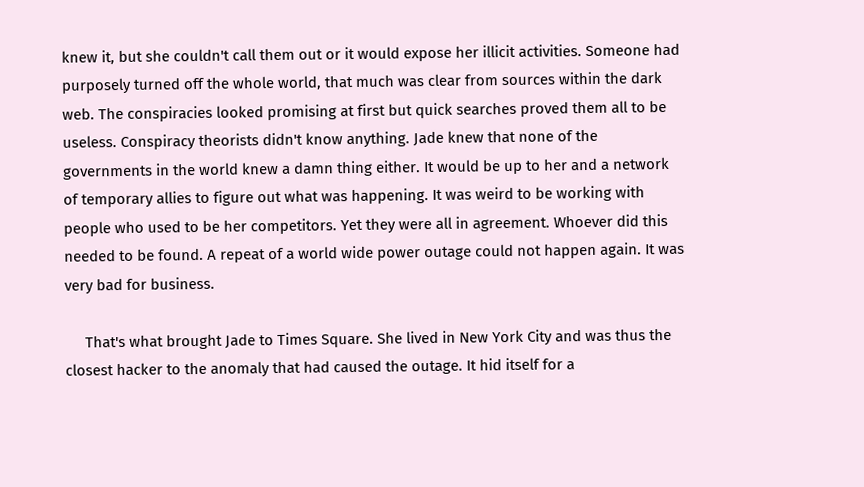knew it, but she couldn't call them out or it would expose her illicit activities. Someone had purposely turned off the whole world, that much was clear from sources within the dark web. The conspiracies looked promising at first but quick searches proved them all to be useless. Conspiracy theorists didn't know anything. Jade knew that none of the governments in the world knew a damn thing either. It would be up to her and a network of temporary allies to figure out what was happening. It was weird to be working with people who used to be her competitors. Yet they were all in agreement. Whoever did this needed to be found. A repeat of a world wide power outage could not happen again. It was very bad for business.

     That's what brought Jade to Times Square. She lived in New York City and was thus the closest hacker to the anomaly that had caused the outage. It hid itself for a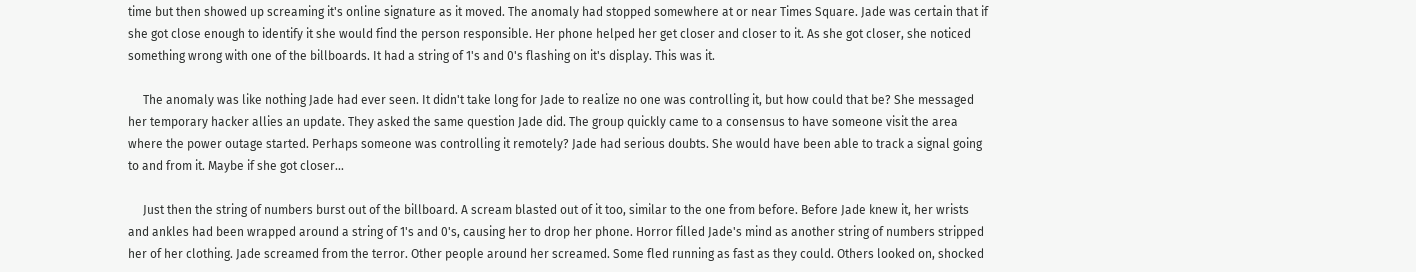time but then showed up screaming it's online signature as it moved. The anomaly had stopped somewhere at or near Times Square. Jade was certain that if she got close enough to identify it she would find the person responsible. Her phone helped her get closer and closer to it. As she got closer, she noticed something wrong with one of the billboards. It had a string of 1's and 0's flashing on it's display. This was it.

     The anomaly was like nothing Jade had ever seen. It didn't take long for Jade to realize no one was controlling it, but how could that be? She messaged her temporary hacker allies an update. They asked the same question Jade did. The group quickly came to a consensus to have someone visit the area where the power outage started. Perhaps someone was controlling it remotely? Jade had serious doubts. She would have been able to track a signal going to and from it. Maybe if she got closer...

     Just then the string of numbers burst out of the billboard. A scream blasted out of it too, similar to the one from before. Before Jade knew it, her wrists and ankles had been wrapped around a string of 1's and 0's, causing her to drop her phone. Horror filled Jade's mind as another string of numbers stripped her of her clothing. Jade screamed from the terror. Other people around her screamed. Some fled running as fast as they could. Others looked on, shocked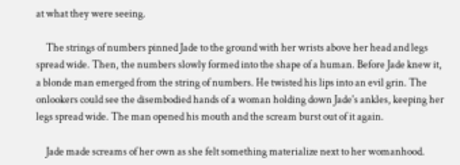at what they were seeing.

     The strings of numbers pinned Jade to the ground with her wrists above her head and legs spread wide. Then, the numbers slowly formed into the shape of a human. Before Jade knew it, a blonde man emerged from the string of numbers. He twisted his lips into an evil grin. The onlookers could see the disembodied hands of a woman holding down Jade's ankles, keeping her legs spread wide. The man opened his mouth and the scream burst out of it again.

     Jade made screams of her own as she felt something materialize next to her womanhood.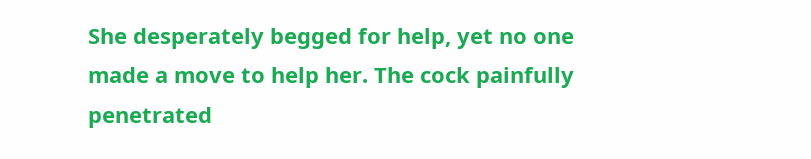She desperately begged for help, yet no one made a move to help her. The cock painfully penetrated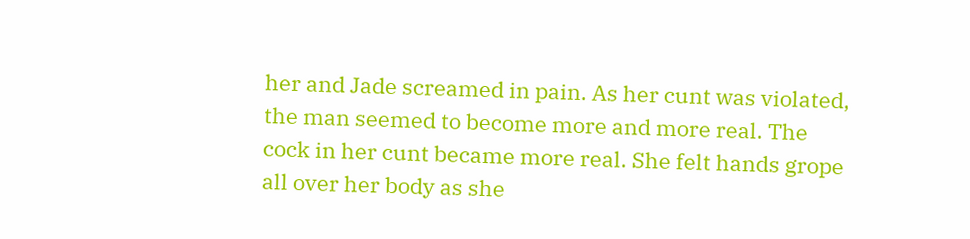her and Jade screamed in pain. As her cunt was violated, the man seemed to become more and more real. The cock in her cunt became more real. She felt hands grope all over her body as she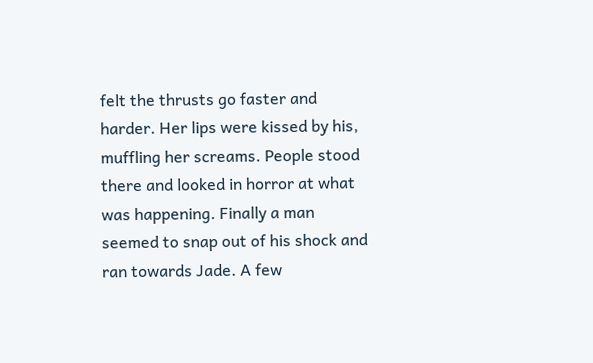felt the thrusts go faster and harder. Her lips were kissed by his, muffling her screams. People stood there and looked in horror at what was happening. Finally a man seemed to snap out of his shock and ran towards Jade. A few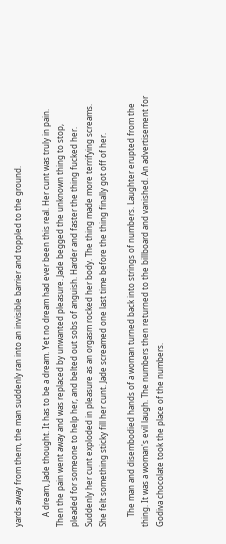yards away from them, the man suddenly ran into an invisible barrier and toppled to the ground.

     A dream, Jade thought. It has to be a dream. Yet no dream had ever been this real. Her cunt was truly in pain. Then the pain went away and was replaced by unwanted pleasure. Jade begged the unknown thing to stop, pleaded for someone to help her, and belted out sobs of anguish. Harder and faster the thing fucked her. Suddenly her cunt exploded in pleasure as an orgasm rocked her body. The thing made more terrifying screams. She felt something sticky fill her cunt. Jade screamed one last time before the thing finally got off of her.

     The man and disembodied hands of a woman turned back into strings of numbers. Laughter erupted from the thing. It was a woman's evil laugh. The numbers then returned to the billboard and vanished. An advertisement for Godiva chocolate took the place of the numbers.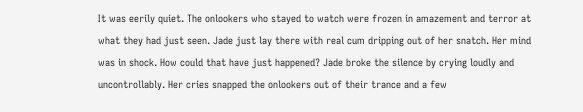It was eerily quiet. The onlookers who stayed to watch were frozen in amazement and terror at what they had just seen. Jade just lay there with real cum dripping out of her snatch. Her mind was in shock. How could that have just happened? Jade broke the silence by crying loudly and uncontrollably. Her cries snapped the onlookers out of their trance and a few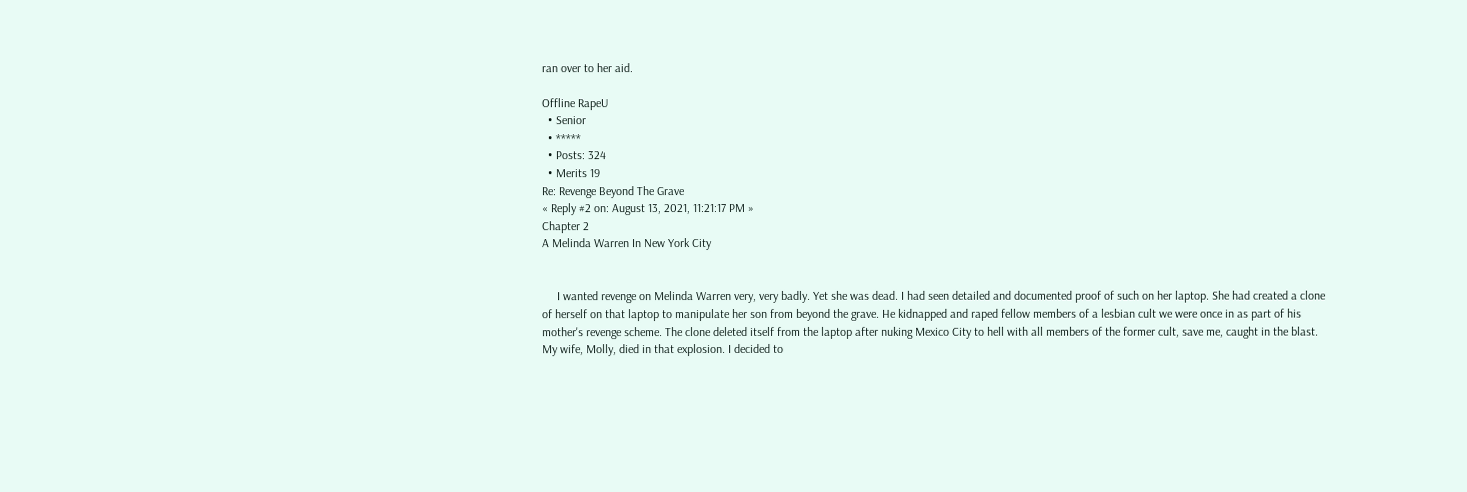ran over to her aid.

Offline RapeU
  • Senior
  • *****
  • Posts: 324
  • Merits 19
Re: Revenge Beyond The Grave
« Reply #2 on: August 13, 2021, 11:21:17 PM »
Chapter 2
A Melinda Warren In New York City


     I wanted revenge on Melinda Warren very, very badly. Yet she was dead. I had seen detailed and documented proof of such on her laptop. She had created a clone of herself on that laptop to manipulate her son from beyond the grave. He kidnapped and raped fellow members of a lesbian cult we were once in as part of his mother's revenge scheme. The clone deleted itself from the laptop after nuking Mexico City to hell with all members of the former cult, save me, caught in the blast. My wife, Molly, died in that explosion. I decided to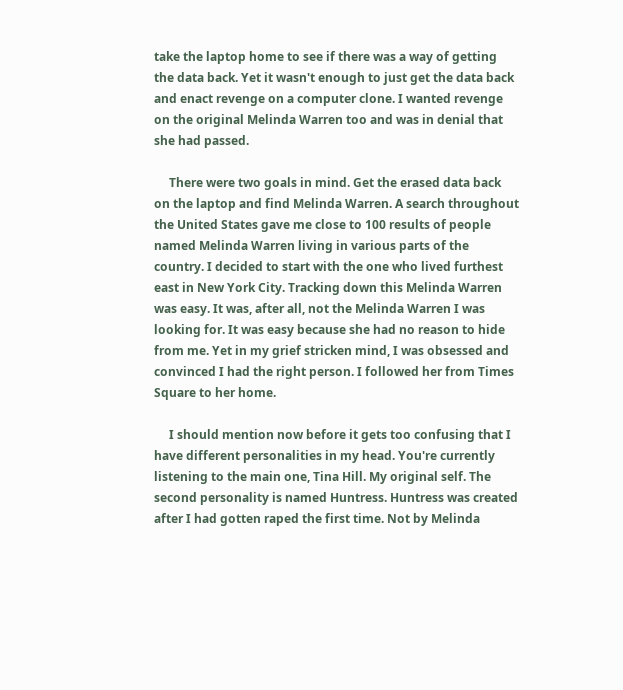take the laptop home to see if there was a way of getting the data back. Yet it wasn't enough to just get the data back and enact revenge on a computer clone. I wanted revenge on the original Melinda Warren too and was in denial that she had passed.

     There were two goals in mind. Get the erased data back on the laptop and find Melinda Warren. A search throughout the United States gave me close to 100 results of people named Melinda Warren living in various parts of the country. I decided to start with the one who lived furthest east in New York City. Tracking down this Melinda Warren was easy. It was, after all, not the Melinda Warren I was looking for. It was easy because she had no reason to hide from me. Yet in my grief stricken mind, I was obsessed and convinced I had the right person. I followed her from Times Square to her home.

     I should mention now before it gets too confusing that I have different personalities in my head. You're currently listening to the main one, Tina Hill. My original self. The second personality is named Huntress. Huntress was created after I had gotten raped the first time. Not by Melinda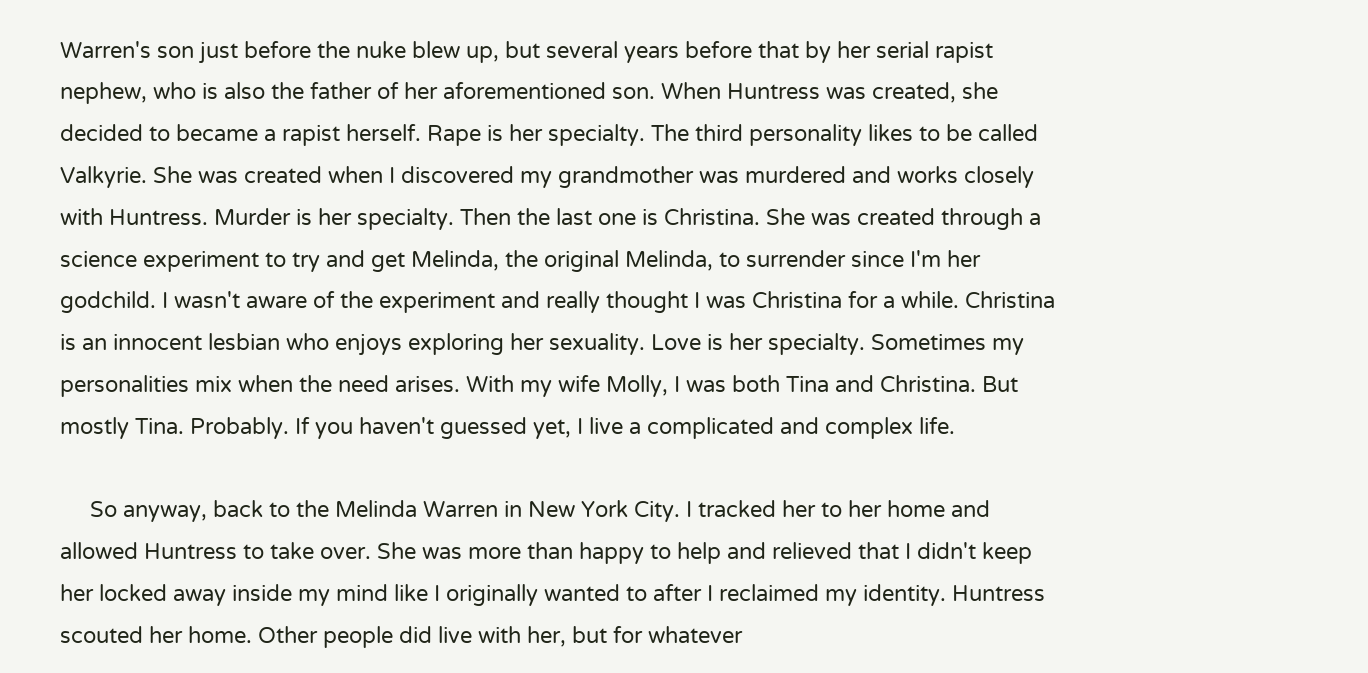Warren's son just before the nuke blew up, but several years before that by her serial rapist nephew, who is also the father of her aforementioned son. When Huntress was created, she decided to became a rapist herself. Rape is her specialty. The third personality likes to be called Valkyrie. She was created when I discovered my grandmother was murdered and works closely with Huntress. Murder is her specialty. Then the last one is Christina. She was created through a science experiment to try and get Melinda, the original Melinda, to surrender since I'm her godchild. I wasn't aware of the experiment and really thought I was Christina for a while. Christina is an innocent lesbian who enjoys exploring her sexuality. Love is her specialty. Sometimes my personalities mix when the need arises. With my wife Molly, I was both Tina and Christina. But mostly Tina. Probably. If you haven't guessed yet, I live a complicated and complex life.

     So anyway, back to the Melinda Warren in New York City. I tracked her to her home and allowed Huntress to take over. She was more than happy to help and relieved that I didn't keep her locked away inside my mind like I originally wanted to after I reclaimed my identity. Huntress scouted her home. Other people did live with her, but for whatever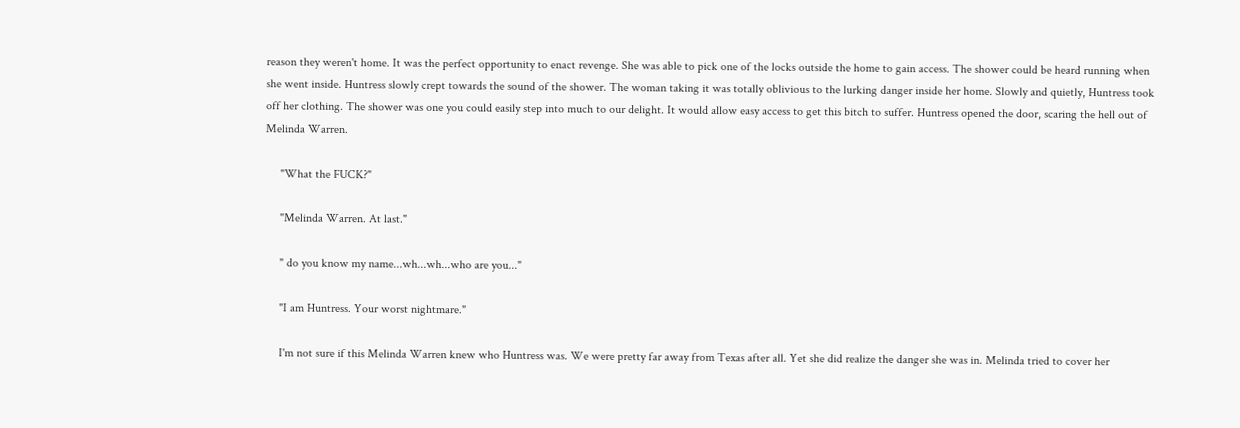reason they weren't home. It was the perfect opportunity to enact revenge. She was able to pick one of the locks outside the home to gain access. The shower could be heard running when she went inside. Huntress slowly crept towards the sound of the shower. The woman taking it was totally oblivious to the lurking danger inside her home. Slowly and quietly, Huntress took off her clothing. The shower was one you could easily step into much to our delight. It would allow easy access to get this bitch to suffer. Huntress opened the door, scaring the hell out of Melinda Warren.

     "What the FUCK?"

     "Melinda Warren. At last."

     " do you know my name...wh...wh...who are you..."

     "I am Huntress. Your worst nightmare."

     I'm not sure if this Melinda Warren knew who Huntress was. We were pretty far away from Texas after all. Yet she did realize the danger she was in. Melinda tried to cover her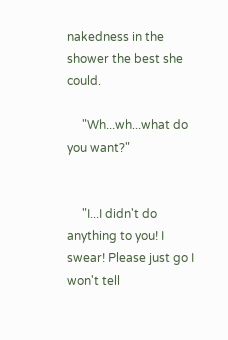nakedness in the shower the best she could.

     "Wh...wh...what do you want?"


     "I...I didn't do anything to you! I swear! Please just go I won't tell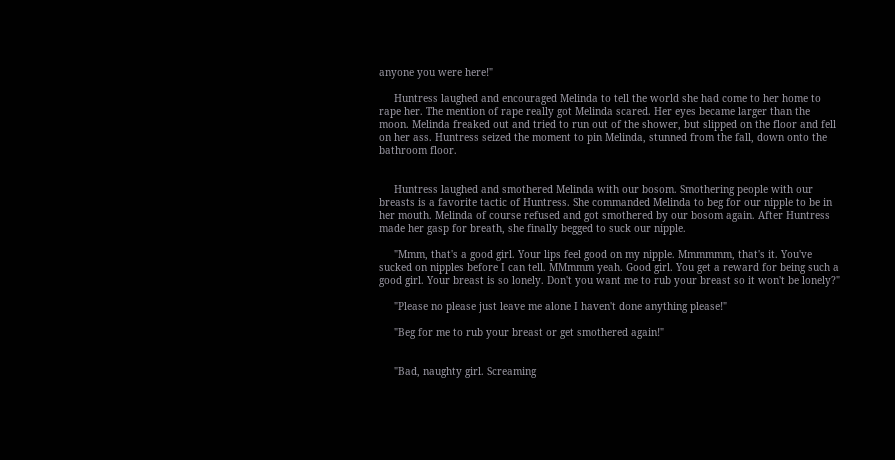anyone you were here!"

     Huntress laughed and encouraged Melinda to tell the world she had come to her home to rape her. The mention of rape really got Melinda scared. Her eyes became larger than the moon. Melinda freaked out and tried to run out of the shower, but slipped on the floor and fell on her ass. Huntress seized the moment to pin Melinda, stunned from the fall, down onto the bathroom floor.


     Huntress laughed and smothered Melinda with our bosom. Smothering people with our breasts is a favorite tactic of Huntress. She commanded Melinda to beg for our nipple to be in her mouth. Melinda of course refused and got smothered by our bosom again. After Huntress made her gasp for breath, she finally begged to suck our nipple.

     "Mmm, that's a good girl. Your lips feel good on my nipple. Mmmmmm, that's it. You've sucked on nipples before I can tell. MMmmm yeah. Good girl. You get a reward for being such a good girl. Your breast is so lonely. Don't you want me to rub your breast so it won't be lonely?"

     "Please no please just leave me alone I haven't done anything please!"

     "Beg for me to rub your breast or get smothered again!"


     "Bad, naughty girl. Screaming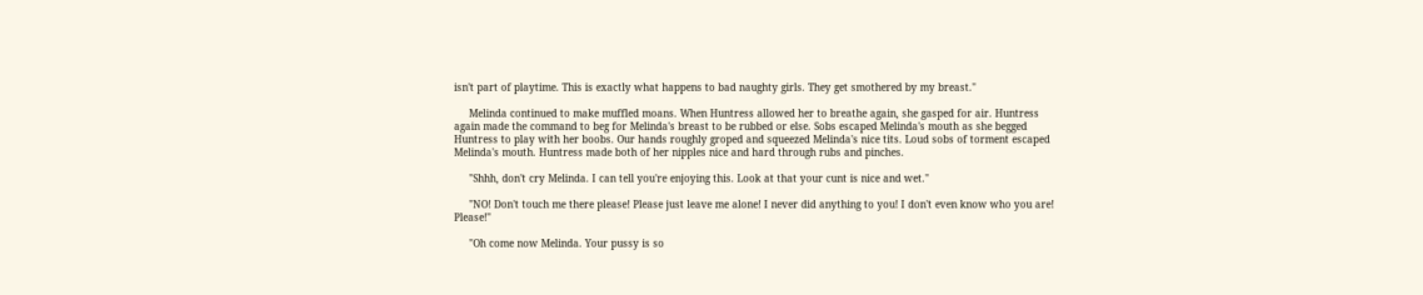isn't part of playtime. This is exactly what happens to bad naughty girls. They get smothered by my breast."

     Melinda continued to make muffled moans. When Huntress allowed her to breathe again, she gasped for air. Huntress again made the command to beg for Melinda's breast to be rubbed or else. Sobs escaped Melinda's mouth as she begged Huntress to play with her boobs. Our hands roughly groped and squeezed Melinda's nice tits. Loud sobs of torment escaped Melinda's mouth. Huntress made both of her nipples nice and hard through rubs and pinches.

     "Shhh, don't cry Melinda. I can tell you're enjoying this. Look at that your cunt is nice and wet."

     "NO! Don't touch me there please! Please just leave me alone! I never did anything to you! I don't even know who you are! Please!"

     "Oh come now Melinda. Your pussy is so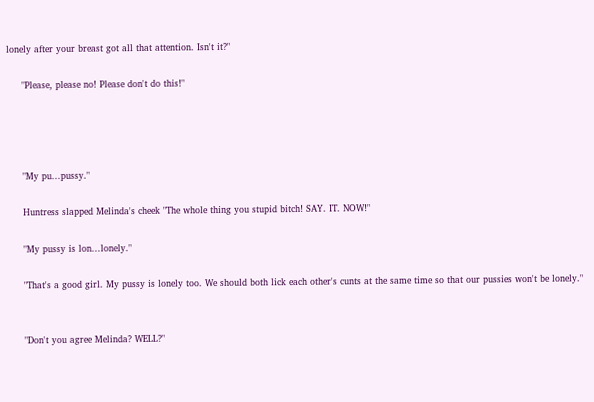lonely after your breast got all that attention. Isn't it?"

     "Please, please no! Please don't do this!"




     "My pu...pussy."

     Huntress slapped Melinda's cheek "The whole thing you stupid bitch! SAY. IT. NOW!"

     "My pussy is lon...lonely."

     "That's a good girl. My pussy is lonely too. We should both lick each other's cunts at the same time so that our pussies won't be lonely."


     "Don't you agree Melinda? WELL?"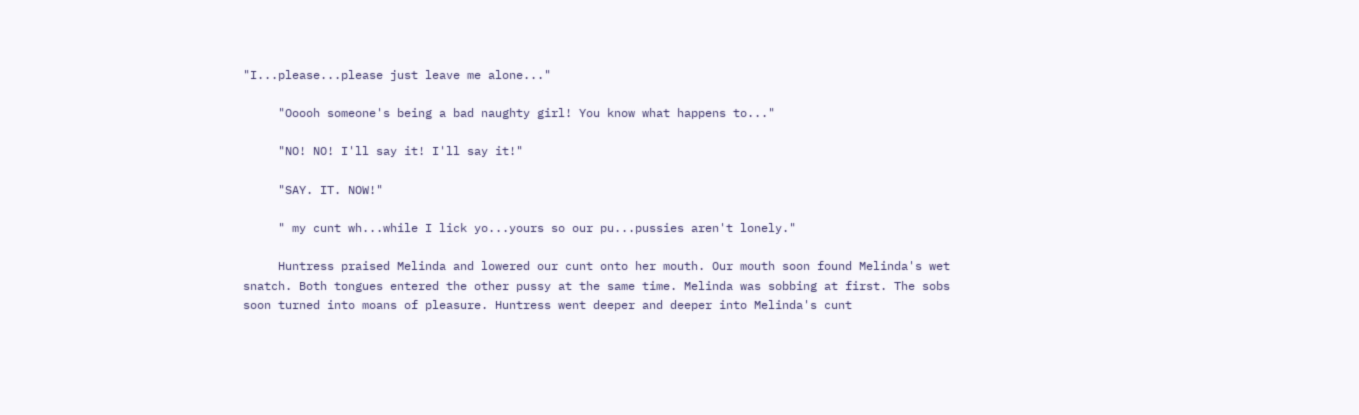"I...please...please just leave me alone..."

     "Ooooh someone's being a bad naughty girl! You know what happens to..."

     "NO! NO! I'll say it! I'll say it!"

     "SAY. IT. NOW!"

     " my cunt wh...while I lick yo...yours so our pu...pussies aren't lonely."

     Huntress praised Melinda and lowered our cunt onto her mouth. Our mouth soon found Melinda's wet snatch. Both tongues entered the other pussy at the same time. Melinda was sobbing at first. The sobs soon turned into moans of pleasure. Huntress went deeper and deeper into Melinda's cunt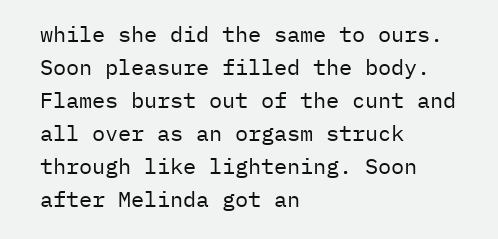while she did the same to ours. Soon pleasure filled the body. Flames burst out of the cunt and all over as an orgasm struck through like lightening. Soon after Melinda got an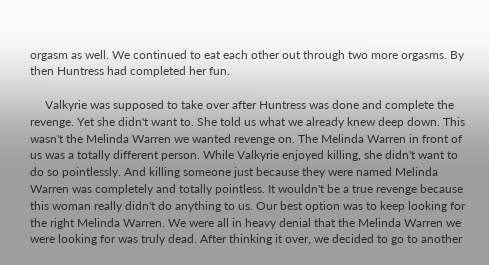orgasm as well. We continued to eat each other out through two more orgasms. By then Huntress had completed her fun.

     Valkyrie was supposed to take over after Huntress was done and complete the revenge. Yet she didn't want to. She told us what we already knew deep down. This wasn't the Melinda Warren we wanted revenge on. The Melinda Warren in front of us was a totally different person. While Valkyrie enjoyed killing, she didn't want to do so pointlessly. And killing someone just because they were named Melinda Warren was completely and totally pointless. It wouldn't be a true revenge because this woman really didn't do anything to us. Our best option was to keep looking for the right Melinda Warren. We were all in heavy denial that the Melinda Warren we were looking for was truly dead. After thinking it over, we decided to go to another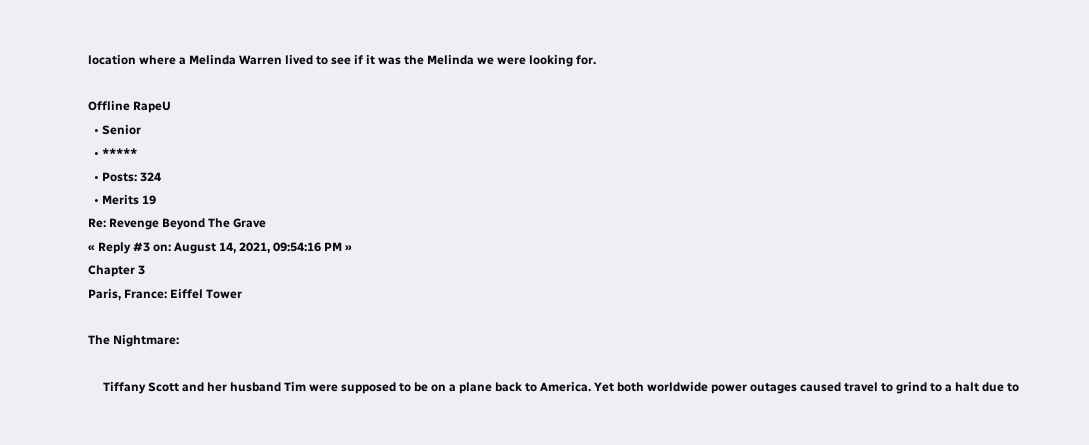location where a Melinda Warren lived to see if it was the Melinda we were looking for.

Offline RapeU
  • Senior
  • *****
  • Posts: 324
  • Merits 19
Re: Revenge Beyond The Grave
« Reply #3 on: August 14, 2021, 09:54:16 PM »
Chapter 3
Paris, France: Eiffel Tower

The Nightmare:

     Tiffany Scott and her husband Tim were supposed to be on a plane back to America. Yet both worldwide power outages caused travel to grind to a halt due to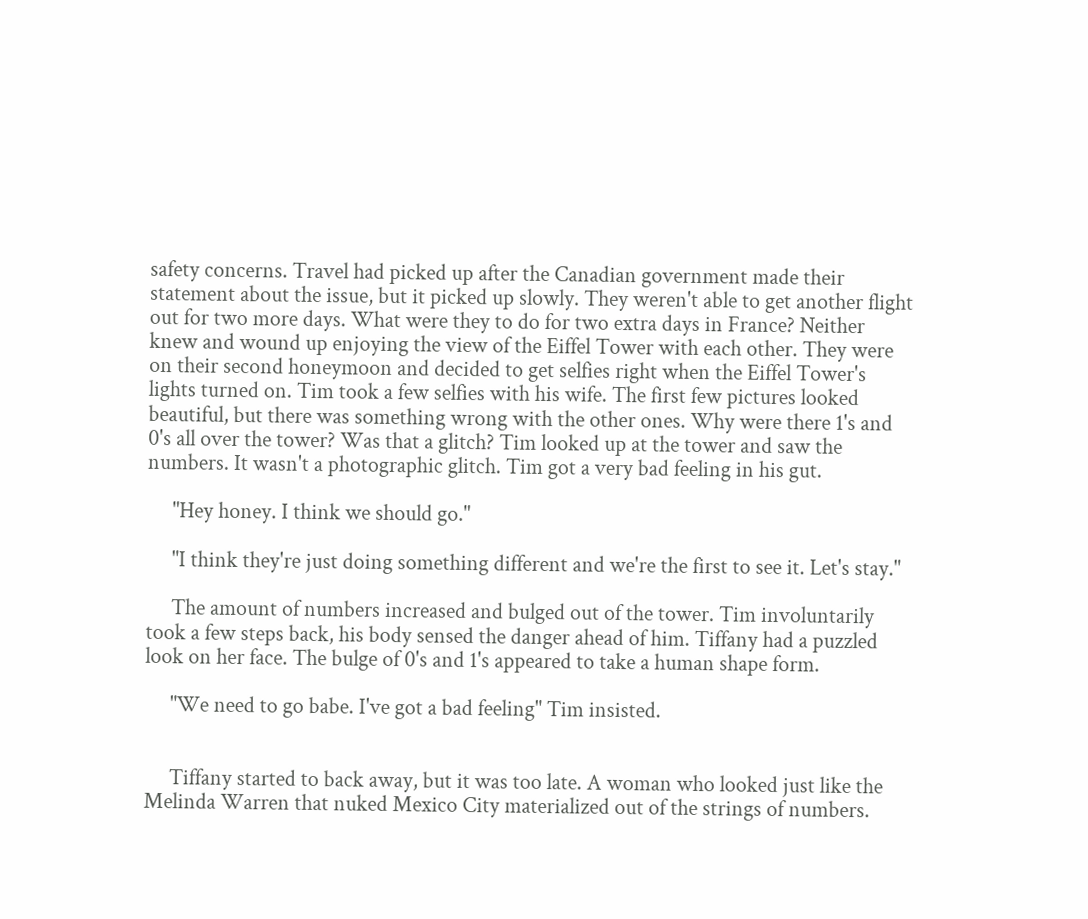safety concerns. Travel had picked up after the Canadian government made their statement about the issue, but it picked up slowly. They weren't able to get another flight out for two more days. What were they to do for two extra days in France? Neither knew and wound up enjoying the view of the Eiffel Tower with each other. They were on their second honeymoon and decided to get selfies right when the Eiffel Tower's lights turned on. Tim took a few selfies with his wife. The first few pictures looked beautiful, but there was something wrong with the other ones. Why were there 1's and 0's all over the tower? Was that a glitch? Tim looked up at the tower and saw the numbers. It wasn't a photographic glitch. Tim got a very bad feeling in his gut.

     "Hey honey. I think we should go."

     "I think they're just doing something different and we're the first to see it. Let's stay."

     The amount of numbers increased and bulged out of the tower. Tim involuntarily took a few steps back, his body sensed the danger ahead of him. Tiffany had a puzzled look on her face. The bulge of 0's and 1's appeared to take a human shape form.

     "We need to go babe. I've got a bad feeling" Tim insisted.


     Tiffany started to back away, but it was too late. A woman who looked just like the Melinda Warren that nuked Mexico City materialized out of the strings of numbers.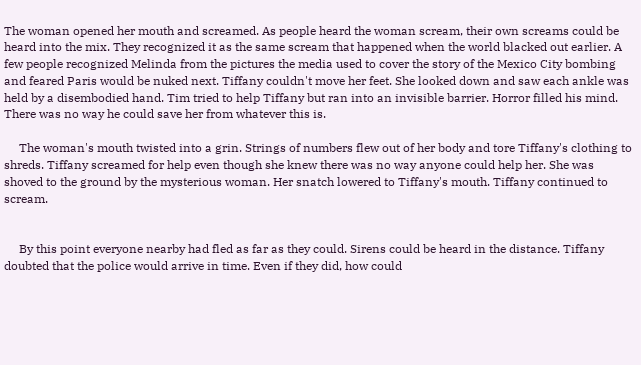The woman opened her mouth and screamed. As people heard the woman scream, their own screams could be heard into the mix. They recognized it as the same scream that happened when the world blacked out earlier. A few people recognized Melinda from the pictures the media used to cover the story of the Mexico City bombing and feared Paris would be nuked next. Tiffany couldn't move her feet. She looked down and saw each ankle was held by a disembodied hand. Tim tried to help Tiffany but ran into an invisible barrier. Horror filled his mind. There was no way he could save her from whatever this is.

     The woman's mouth twisted into a grin. Strings of numbers flew out of her body and tore Tiffany's clothing to shreds. Tiffany screamed for help even though she knew there was no way anyone could help her. She was shoved to the ground by the mysterious woman. Her snatch lowered to Tiffany's mouth. Tiffany continued to scream.


     By this point everyone nearby had fled as far as they could. Sirens could be heard in the distance. Tiffany doubted that the police would arrive in time. Even if they did, how could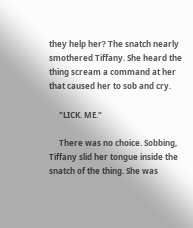they help her? The snatch nearly smothered Tiffany. She heard the thing scream a command at her that caused her to sob and cry.

     "LICK. ME."

     There was no choice. Sobbing, Tiffany slid her tongue inside the snatch of the thing. She was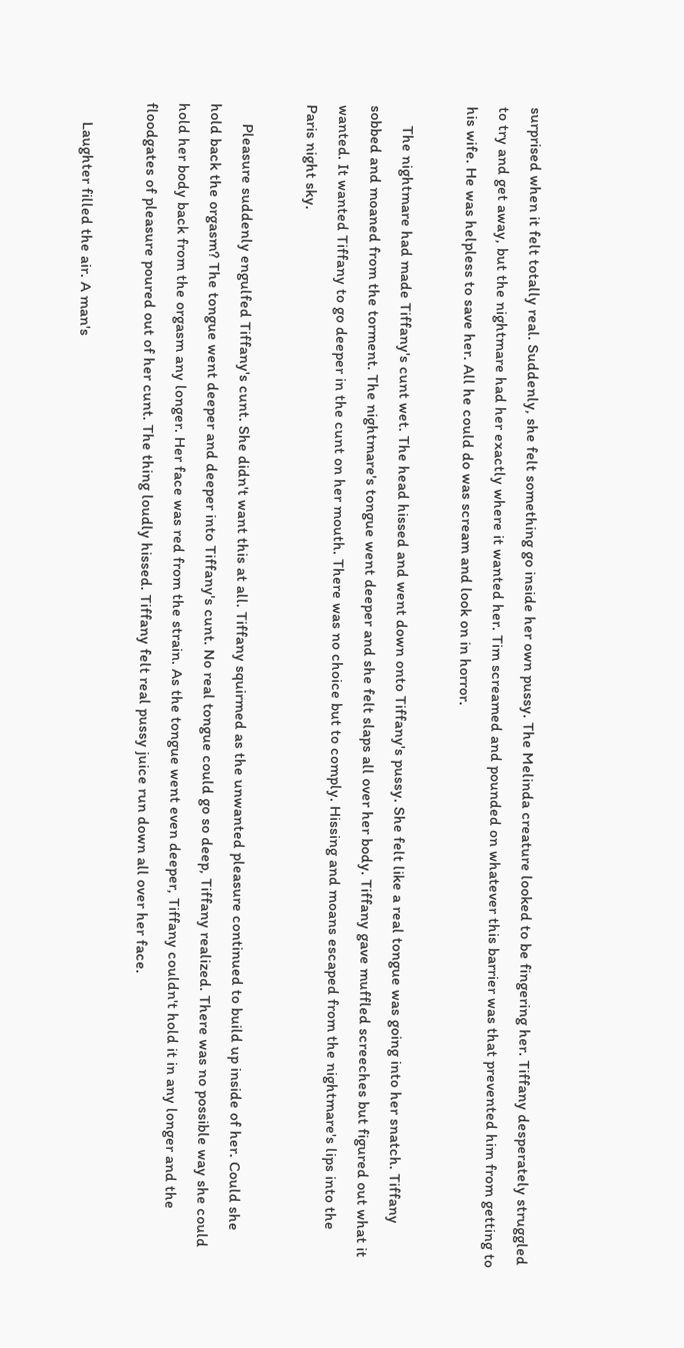surprised when it felt totally real. Suddenly, she felt something go inside her own pussy. The Melinda creature looked to be fingering her. Tiffany desperately struggled to try and get away, but the nightmare had her exactly where it wanted her. Tim screamed and pounded on whatever this barrier was that prevented him from getting to his wife. He was helpless to save her. All he could do was scream and look on in horror.

     The nightmare had made Tiffany's cunt wet. The head hissed and went down onto Tiffany's pussy. She felt like a real tongue was going into her snatch. Tiffany sobbed and moaned from the torment. The nightmare's tongue went deeper and she felt slaps all over her body. Tiffany gave muffled screeches but figured out what it wanted. It wanted Tiffany to go deeper in the cunt on her mouth. There was no choice but to comply. Hissing and moans escaped from the nightmare's lips into the Paris night sky.

     Pleasure suddenly engulfed Tiffany's cunt. She didn't want this at all. Tiffany squirmed as the unwanted pleasure continued to build up inside of her. Could she hold back the orgasm? The tongue went deeper and deeper into Tiffany's cunt. No real tongue could go so deep, Tiffany realized. There was no possible way she could hold her body back from the orgasm any longer. Her face was red from the strain. As the tongue went even deeper, Tiffany couldn't hold it in any longer and the floodgates of pleasure poured out of her cunt. The thing loudly hissed. Tiffany felt real pussy juice run down all over her face.

     Laughter filled the air. A man's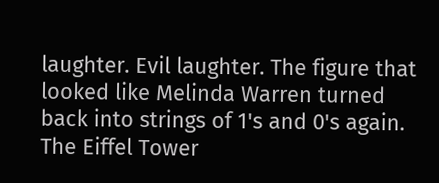laughter. Evil laughter. The figure that looked like Melinda Warren turned back into strings of 1's and 0's again. The Eiffel Tower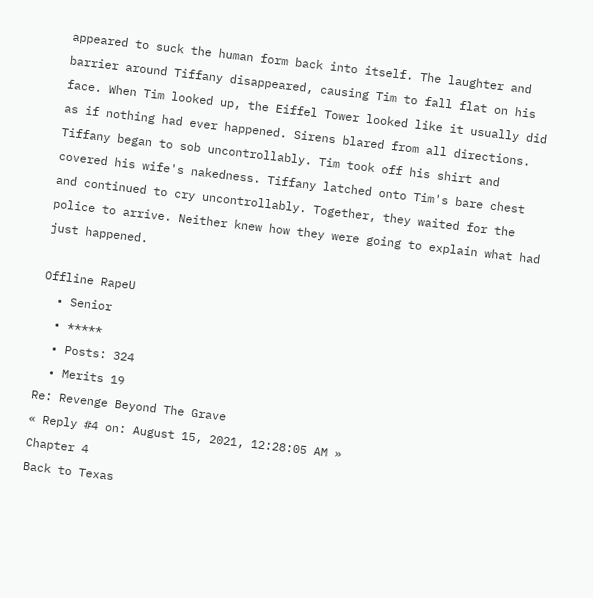appeared to suck the human form back into itself. The laughter and barrier around Tiffany disappeared, causing Tim to fall flat on his face. When Tim looked up, the Eiffel Tower looked like it usually did as if nothing had ever happened. Sirens blared from all directions. Tiffany began to sob uncontrollably. Tim took off his shirt and covered his wife's nakedness. Tiffany latched onto Tim's bare chest and continued to cry uncontrollably. Together, they waited for the police to arrive. Neither knew how they were going to explain what had just happened.

Offline RapeU
  • Senior
  • *****
  • Posts: 324
  • Merits 19
Re: Revenge Beyond The Grave
« Reply #4 on: August 15, 2021, 12:28:05 AM »
Chapter 4
Back to Texas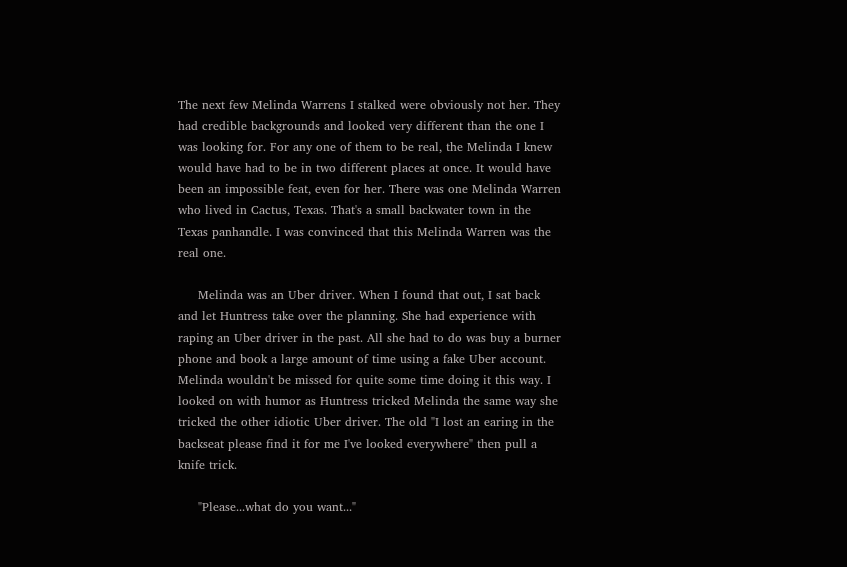The next few Melinda Warrens I stalked were obviously not her. They had credible backgrounds and looked very different than the one I was looking for. For any one of them to be real, the Melinda I knew would have had to be in two different places at once. It would have been an impossible feat, even for her. There was one Melinda Warren who lived in Cactus, Texas. That's a small backwater town in the Texas panhandle. I was convinced that this Melinda Warren was the real one.

     Melinda was an Uber driver. When I found that out, I sat back and let Huntress take over the planning. She had experience with raping an Uber driver in the past. All she had to do was buy a burner phone and book a large amount of time using a fake Uber account. Melinda wouldn't be missed for quite some time doing it this way. I looked on with humor as Huntress tricked Melinda the same way she tricked the other idiotic Uber driver. The old "I lost an earing in the backseat please find it for me I've looked everywhere" then pull a knife trick.

     "Please...what do you want..."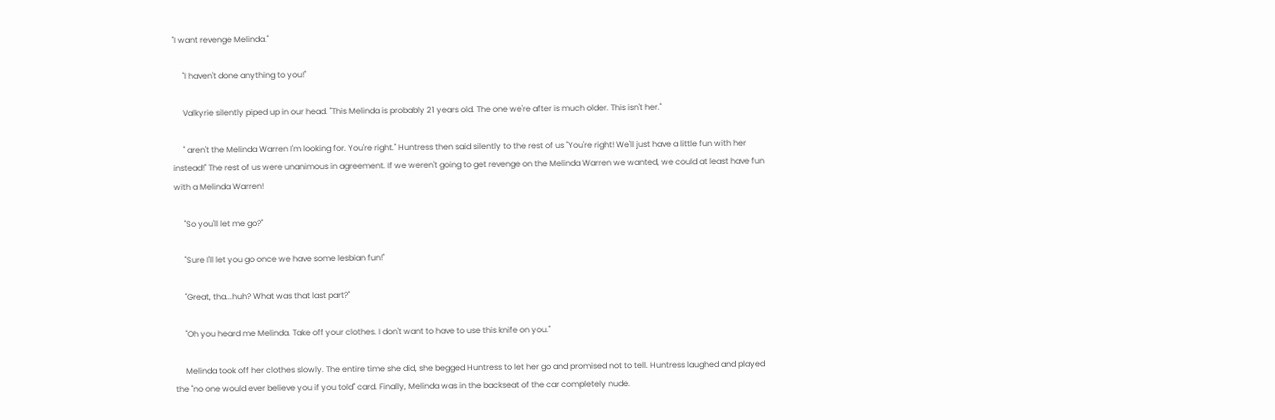"I want revenge Melinda."

     "I haven't done anything to you!"

     Valkyrie silently piped up in our head. "This Melinda is probably 21 years old. The one we're after is much older. This isn't her."

     " aren't the Melinda Warren I'm looking for. You're right." Huntress then said silently to the rest of us "You're right! We'll just have a little fun with her instead!" The rest of us were unanimous in agreement. If we weren't going to get revenge on the Melinda Warren we wanted, we could at least have fun with a Melinda Warren!

     "So you'll let me go?"

     "Sure I'll let you go once we have some lesbian fun!"

     "Great, tha...huh? What was that last part?"

     "Oh you heard me Melinda. Take off your clothes. I don't want to have to use this knife on you."

     Melinda took off her clothes slowly. The entire time she did, she begged Huntress to let her go and promised not to tell. Huntress laughed and played the "no one would ever believe you if you told" card. Finally, Melinda was in the backseat of the car completely nude.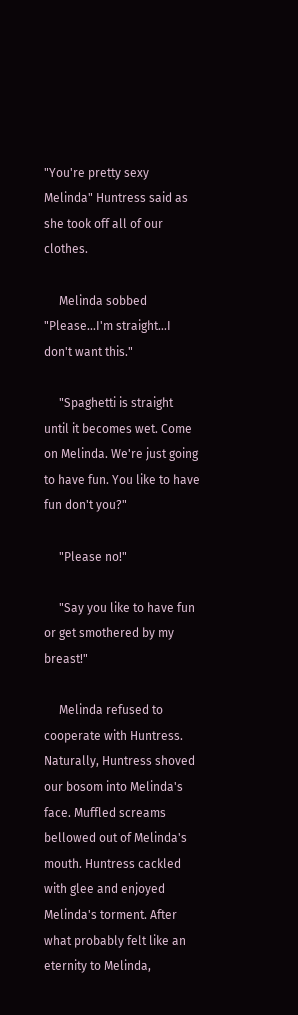"You're pretty sexy Melinda" Huntress said as she took off all of our clothes.

     Melinda sobbed "Please...I'm straight...I don't want this."

     "Spaghetti is straight until it becomes wet. Come on Melinda. We're just going to have fun. You like to have fun don't you?"

     "Please no!"

     "Say you like to have fun or get smothered by my breast!"

     Melinda refused to cooperate with Huntress. Naturally, Huntress shoved our bosom into Melinda's face. Muffled screams bellowed out of Melinda's mouth. Huntress cackled with glee and enjoyed Melinda's torment. After what probably felt like an eternity to Melinda,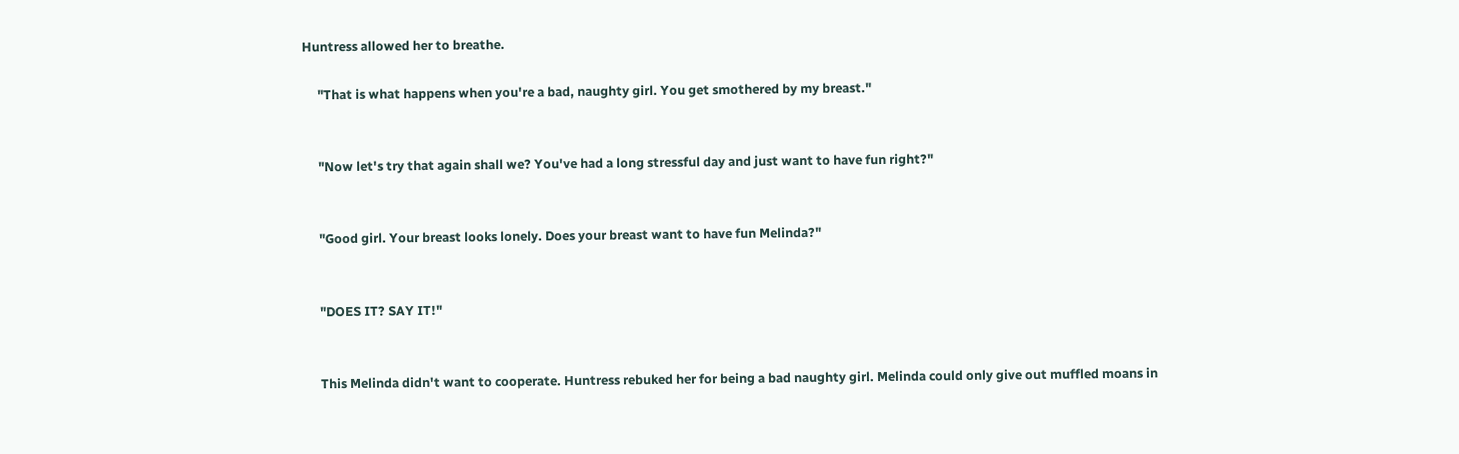Huntress allowed her to breathe.

     "That is what happens when you're a bad, naughty girl. You get smothered by my breast."


     "Now let's try that again shall we? You've had a long stressful day and just want to have fun right?"


     "Good girl. Your breast looks lonely. Does your breast want to have fun Melinda?"


     "DOES IT? SAY IT!"


     This Melinda didn't want to cooperate. Huntress rebuked her for being a bad naughty girl. Melinda could only give out muffled moans in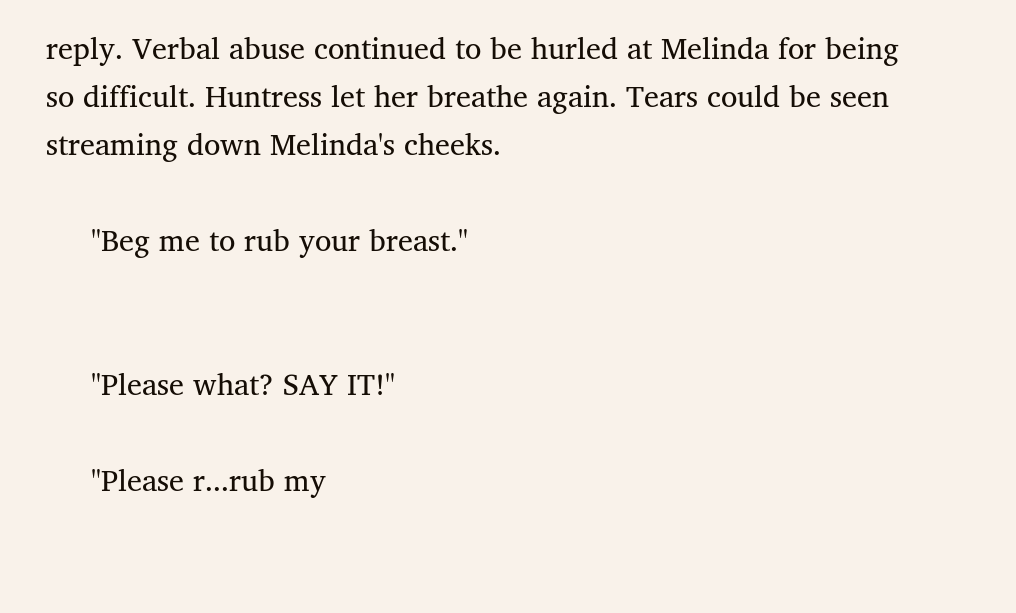reply. Verbal abuse continued to be hurled at Melinda for being so difficult. Huntress let her breathe again. Tears could be seen streaming down Melinda's cheeks.

     "Beg me to rub your breast."


     "Please what? SAY IT!"

     "Please r...rub my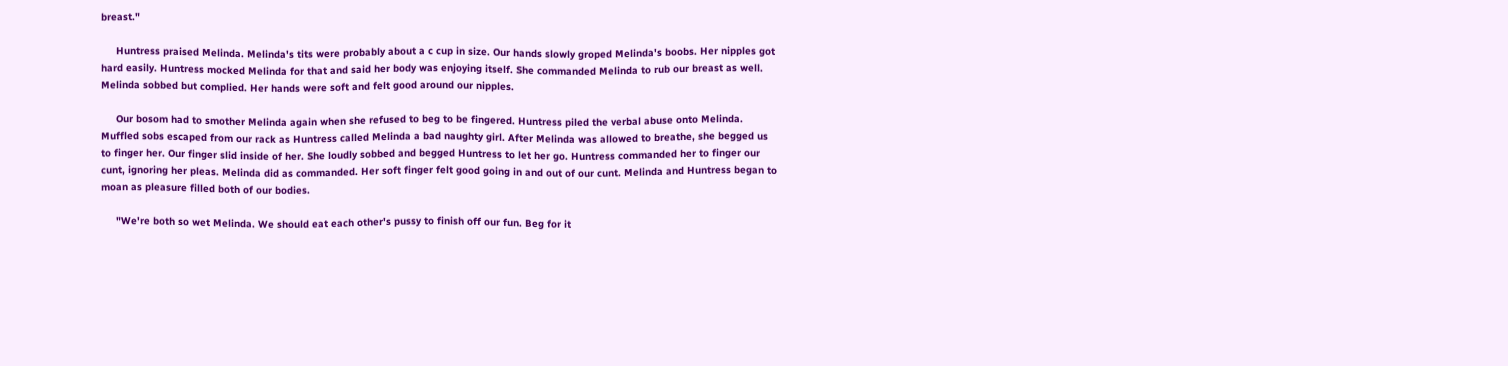breast."

     Huntress praised Melinda. Melinda's tits were probably about a c cup in size. Our hands slowly groped Melinda's boobs. Her nipples got hard easily. Huntress mocked Melinda for that and said her body was enjoying itself. She commanded Melinda to rub our breast as well. Melinda sobbed but complied. Her hands were soft and felt good around our nipples.

     Our bosom had to smother Melinda again when she refused to beg to be fingered. Huntress piled the verbal abuse onto Melinda. Muffled sobs escaped from our rack as Huntress called Melinda a bad naughty girl. After Melinda was allowed to breathe, she begged us to finger her. Our finger slid inside of her. She loudly sobbed and begged Huntress to let her go. Huntress commanded her to finger our cunt, ignoring her pleas. Melinda did as commanded. Her soft finger felt good going in and out of our cunt. Melinda and Huntress began to moan as pleasure filled both of our bodies.

     "We're both so wet Melinda. We should eat each other's pussy to finish off our fun. Beg for it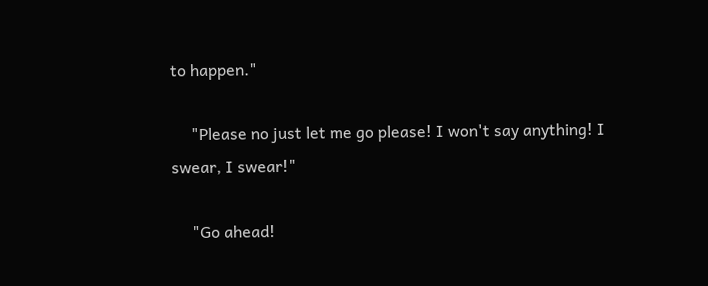to happen."

     "Please no just let me go please! I won't say anything! I swear, I swear!"

     "Go ahead!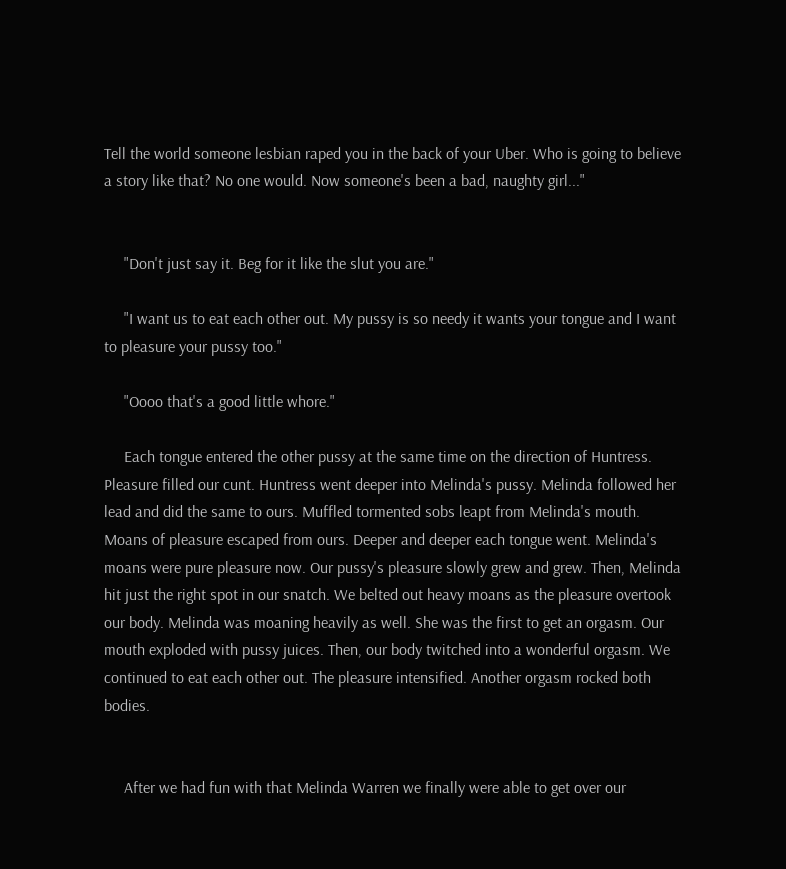Tell the world someone lesbian raped you in the back of your Uber. Who is going to believe a story like that? No one would. Now someone's been a bad, naughty girl..."


     "Don't just say it. Beg for it like the slut you are."

     "I want us to eat each other out. My pussy is so needy it wants your tongue and I want to pleasure your pussy too."

     "Oooo that's a good little whore."

     Each tongue entered the other pussy at the same time on the direction of Huntress. Pleasure filled our cunt. Huntress went deeper into Melinda's pussy. Melinda followed her lead and did the same to ours. Muffled tormented sobs leapt from Melinda's mouth. Moans of pleasure escaped from ours. Deeper and deeper each tongue went. Melinda's moans were pure pleasure now. Our pussy's pleasure slowly grew and grew. Then, Melinda hit just the right spot in our snatch. We belted out heavy moans as the pleasure overtook our body. Melinda was moaning heavily as well. She was the first to get an orgasm. Our mouth exploded with pussy juices. Then, our body twitched into a wonderful orgasm. We continued to eat each other out. The pleasure intensified. Another orgasm rocked both bodies.


     After we had fun with that Melinda Warren we finally were able to get over our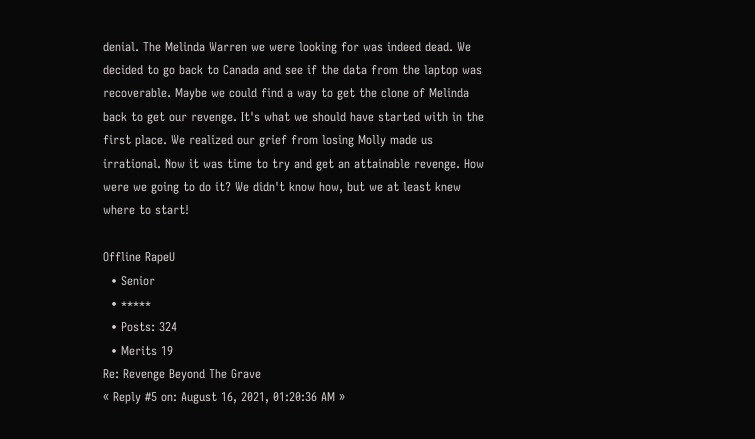denial. The Melinda Warren we were looking for was indeed dead. We decided to go back to Canada and see if the data from the laptop was recoverable. Maybe we could find a way to get the clone of Melinda back to get our revenge. It's what we should have started with in the first place. We realized our grief from losing Molly made us irrational. Now it was time to try and get an attainable revenge. How were we going to do it? We didn't know how, but we at least knew where to start!

Offline RapeU
  • Senior
  • *****
  • Posts: 324
  • Merits 19
Re: Revenge Beyond The Grave
« Reply #5 on: August 16, 2021, 01:20:36 AM »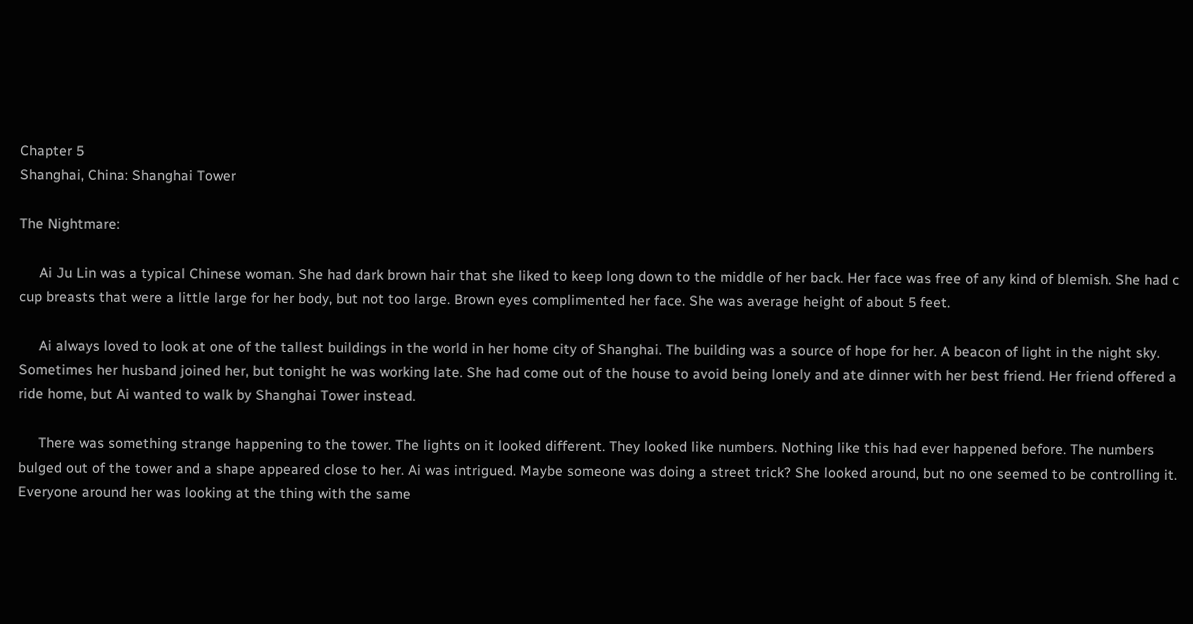Chapter 5
Shanghai, China: Shanghai Tower

The Nightmare:

     Ai Ju Lin was a typical Chinese woman. She had dark brown hair that she liked to keep long down to the middle of her back. Her face was free of any kind of blemish. She had c cup breasts that were a little large for her body, but not too large. Brown eyes complimented her face. She was average height of about 5 feet.

     Ai always loved to look at one of the tallest buildings in the world in her home city of Shanghai. The building was a source of hope for her. A beacon of light in the night sky. Sometimes her husband joined her, but tonight he was working late. She had come out of the house to avoid being lonely and ate dinner with her best friend. Her friend offered a ride home, but Ai wanted to walk by Shanghai Tower instead.

     There was something strange happening to the tower. The lights on it looked different. They looked like numbers. Nothing like this had ever happened before. The numbers bulged out of the tower and a shape appeared close to her. Ai was intrigued. Maybe someone was doing a street trick? She looked around, but no one seemed to be controlling it. Everyone around her was looking at the thing with the same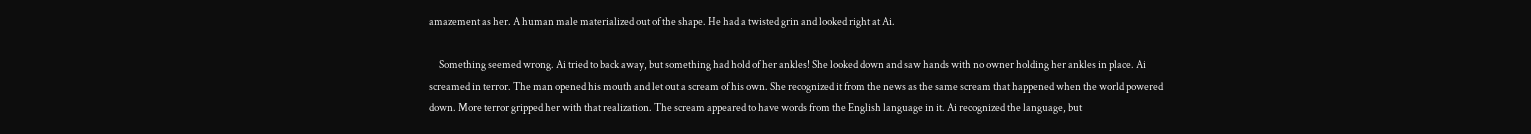amazement as her. A human male materialized out of the shape. He had a twisted grin and looked right at Ai.

     Something seemed wrong. Ai tried to back away, but something had hold of her ankles! She looked down and saw hands with no owner holding her ankles in place. Ai screamed in terror. The man opened his mouth and let out a scream of his own. She recognized it from the news as the same scream that happened when the world powered down. More terror gripped her with that realization. The scream appeared to have words from the English language in it. Ai recognized the language, but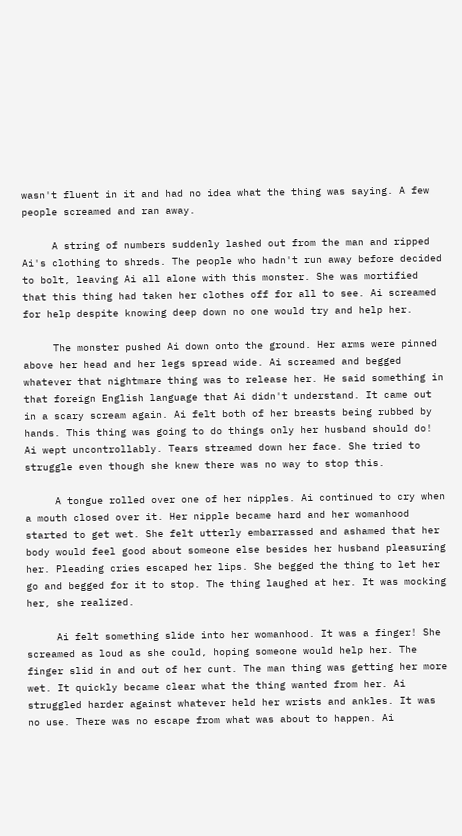wasn't fluent in it and had no idea what the thing was saying. A few people screamed and ran away.

     A string of numbers suddenly lashed out from the man and ripped Ai's clothing to shreds. The people who hadn't run away before decided to bolt, leaving Ai all alone with this monster. She was mortified that this thing had taken her clothes off for all to see. Ai screamed for help despite knowing deep down no one would try and help her.

     The monster pushed Ai down onto the ground. Her arms were pinned above her head and her legs spread wide. Ai screamed and begged whatever that nightmare thing was to release her. He said something in that foreign English language that Ai didn't understand. It came out in a scary scream again. Ai felt both of her breasts being rubbed by hands. This thing was going to do things only her husband should do! Ai wept uncontrollably. Tears streamed down her face. She tried to struggle even though she knew there was no way to stop this.

     A tongue rolled over one of her nipples. Ai continued to cry when a mouth closed over it. Her nipple became hard and her womanhood started to get wet. She felt utterly embarrassed and ashamed that her body would feel good about someone else besides her husband pleasuring her. Pleading cries escaped her lips. She begged the thing to let her go and begged for it to stop. The thing laughed at her. It was mocking her, she realized.

     Ai felt something slide into her womanhood. It was a finger! She screamed as loud as she could, hoping someone would help her. The finger slid in and out of her cunt. The man thing was getting her more wet. It quickly became clear what the thing wanted from her. Ai struggled harder against whatever held her wrists and ankles. It was no use. There was no escape from what was about to happen. Ai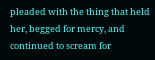pleaded with the thing that held her, begged for mercy, and continued to scream for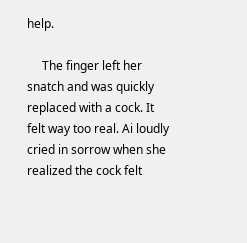help.

     The finger left her snatch and was quickly replaced with a cock. It felt way too real. Ai loudly cried in sorrow when she realized the cock felt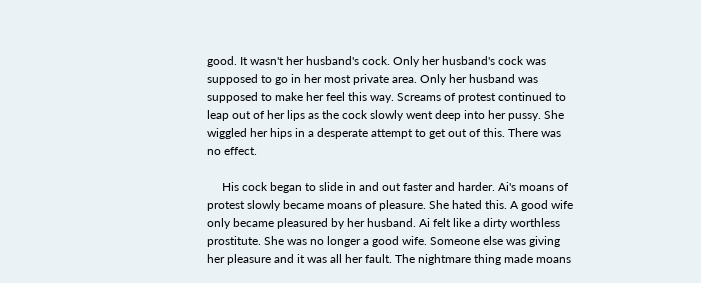good. It wasn't her husband's cock. Only her husband's cock was supposed to go in her most private area. Only her husband was supposed to make her feel this way. Screams of protest continued to leap out of her lips as the cock slowly went deep into her pussy. She wiggled her hips in a desperate attempt to get out of this. There was no effect.

     His cock began to slide in and out faster and harder. Ai's moans of protest slowly became moans of pleasure. She hated this. A good wife only became pleasured by her husband. Ai felt like a dirty worthless prostitute. She was no longer a good wife. Someone else was giving her pleasure and it was all her fault. The nightmare thing made moans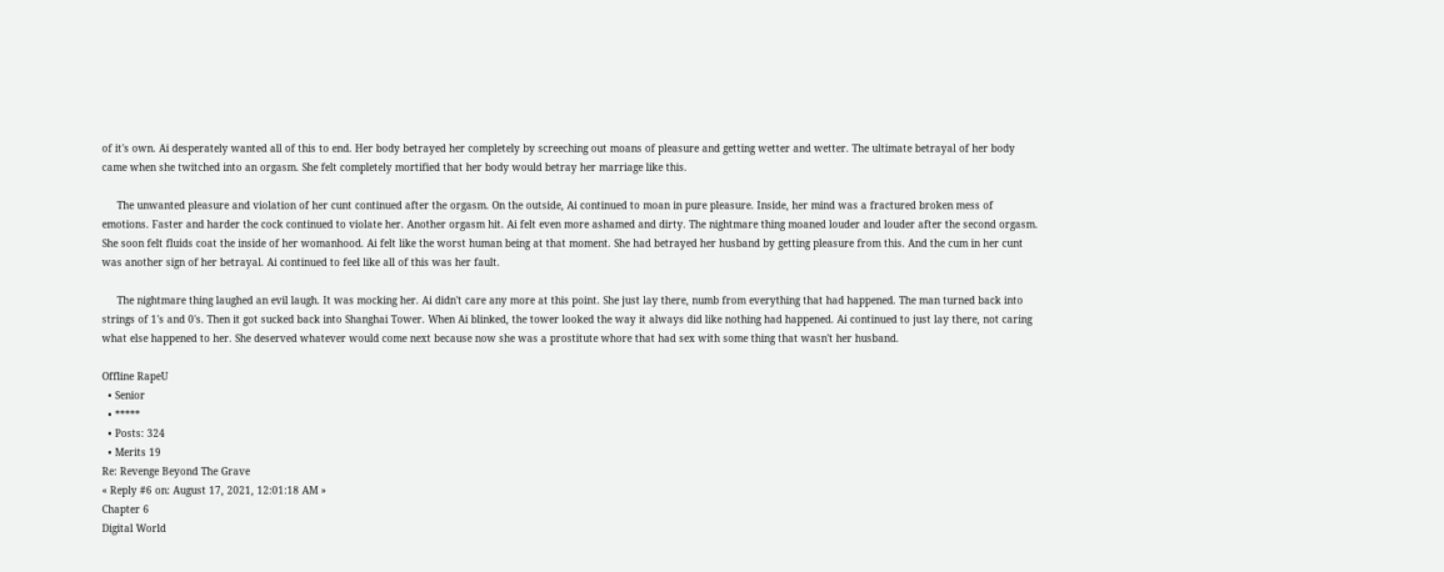of it's own. Ai desperately wanted all of this to end. Her body betrayed her completely by screeching out moans of pleasure and getting wetter and wetter. The ultimate betrayal of her body came when she twitched into an orgasm. She felt completely mortified that her body would betray her marriage like this.

     The unwanted pleasure and violation of her cunt continued after the orgasm. On the outside, Ai continued to moan in pure pleasure. Inside, her mind was a fractured broken mess of emotions. Faster and harder the cock continued to violate her. Another orgasm hit. Ai felt even more ashamed and dirty. The nightmare thing moaned louder and louder after the second orgasm. She soon felt fluids coat the inside of her womanhood. Ai felt like the worst human being at that moment. She had betrayed her husband by getting pleasure from this. And the cum in her cunt was another sign of her betrayal. Ai continued to feel like all of this was her fault.

     The nightmare thing laughed an evil laugh. It was mocking her. Ai didn't care any more at this point. She just lay there, numb from everything that had happened. The man turned back into strings of 1's and 0's. Then it got sucked back into Shanghai Tower. When Ai blinked, the tower looked the way it always did like nothing had happened. Ai continued to just lay there, not caring what else happened to her. She deserved whatever would come next because now she was a prostitute whore that had sex with some thing that wasn't her husband.

Offline RapeU
  • Senior
  • *****
  • Posts: 324
  • Merits 19
Re: Revenge Beyond The Grave
« Reply #6 on: August 17, 2021, 12:01:18 AM »
Chapter 6
Digital World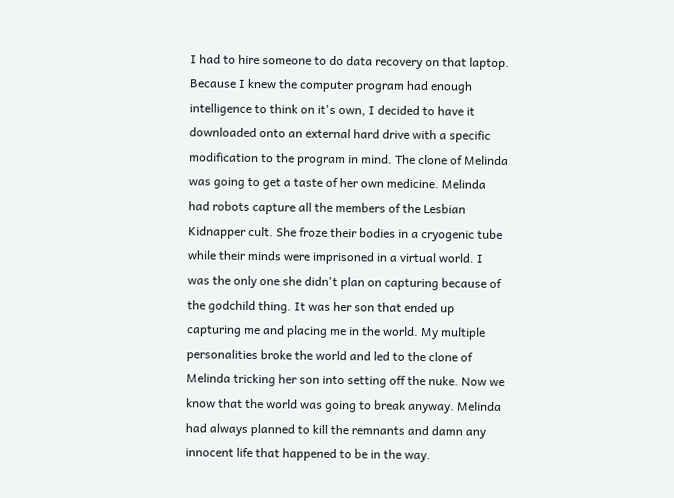I had to hire someone to do data recovery on that laptop. Because I knew the computer program had enough intelligence to think on it's own, I decided to have it downloaded onto an external hard drive with a specific modification to the program in mind. The clone of Melinda was going to get a taste of her own medicine. Melinda had robots capture all the members of the Lesbian Kidnapper cult. She froze their bodies in a cryogenic tube while their minds were imprisoned in a virtual world. I was the only one she didn't plan on capturing because of the godchild thing. It was her son that ended up capturing me and placing me in the world. My multiple personalities broke the world and led to the clone of Melinda tricking her son into setting off the nuke. Now we know that the world was going to break anyway. Melinda had always planned to kill the remnants and damn any innocent life that happened to be in the way.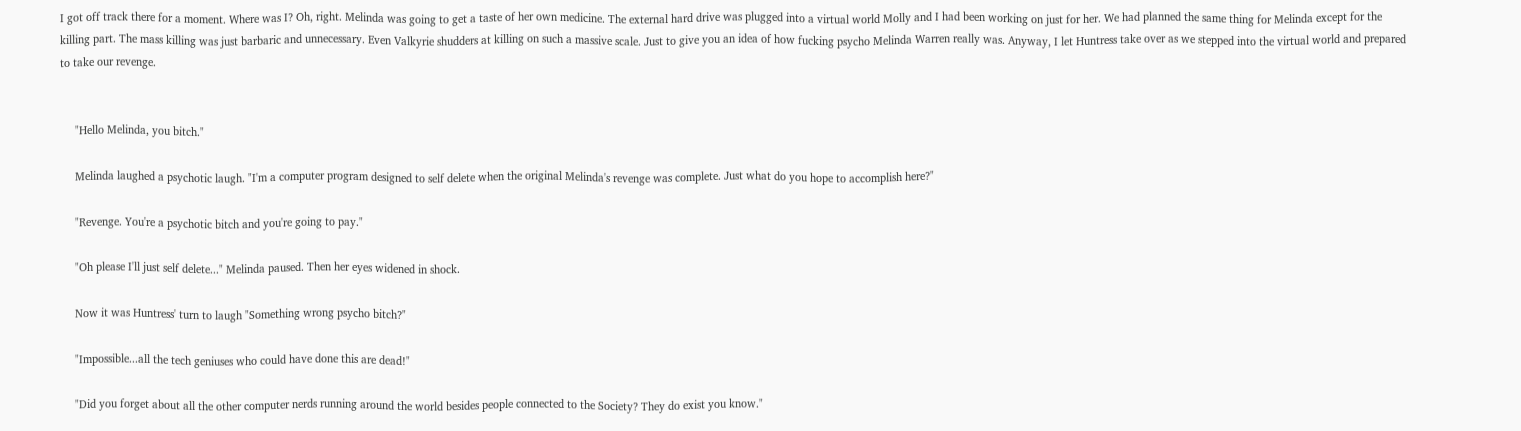I got off track there for a moment. Where was I? Oh, right. Melinda was going to get a taste of her own medicine. The external hard drive was plugged into a virtual world Molly and I had been working on just for her. We had planned the same thing for Melinda except for the killing part. The mass killing was just barbaric and unnecessary. Even Valkyrie shudders at killing on such a massive scale. Just to give you an idea of how fucking psycho Melinda Warren really was. Anyway, I let Huntress take over as we stepped into the virtual world and prepared to take our revenge.


     "Hello Melinda, you bitch."

     Melinda laughed a psychotic laugh. "I'm a computer program designed to self delete when the original Melinda's revenge was complete. Just what do you hope to accomplish here?"

     "Revenge. You're a psychotic bitch and you're going to pay."

     "Oh please I'll just self delete..." Melinda paused. Then her eyes widened in shock.

     Now it was Huntress' turn to laugh "Something wrong psycho bitch?"

     "Impossible...all the tech geniuses who could have done this are dead!"

     "Did you forget about all the other computer nerds running around the world besides people connected to the Society? They do exist you know."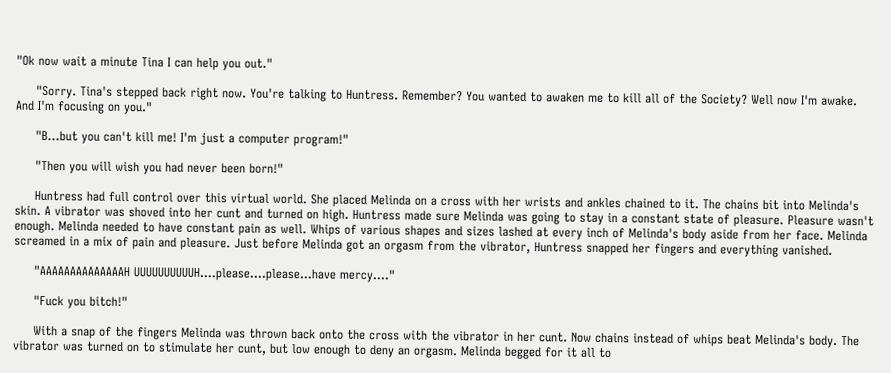"Ok now wait a minute Tina I can help you out."

     "Sorry. Tina's stepped back right now. You're talking to Huntress. Remember? You wanted to awaken me to kill all of the Society? Well now I'm awake. And I'm focusing on you."

     "B...but you can't kill me! I'm just a computer program!"

     "Then you will wish you had never been born!"

     Huntress had full control over this virtual world. She placed Melinda on a cross with her wrists and ankles chained to it. The chains bit into Melinda's skin. A vibrator was shoved into her cunt and turned on high. Huntress made sure Melinda was going to stay in a constant state of pleasure. Pleasure wasn't enough. Melinda needed to have constant pain as well. Whips of various shapes and sizes lashed at every inch of Melinda's body aside from her face. Melinda screamed in a mix of pain and pleasure. Just before Melinda got an orgasm from the vibrator, Huntress snapped her fingers and everything vanished.

     "AAAAAAAAAAAAAAH UUUUUUUUUUH....please....please...have mercy...."

     "Fuck you bitch!"

     With a snap of the fingers Melinda was thrown back onto the cross with the vibrator in her cunt. Now chains instead of whips beat Melinda's body. The vibrator was turned on to stimulate her cunt, but low enough to deny an orgasm. Melinda begged for it all to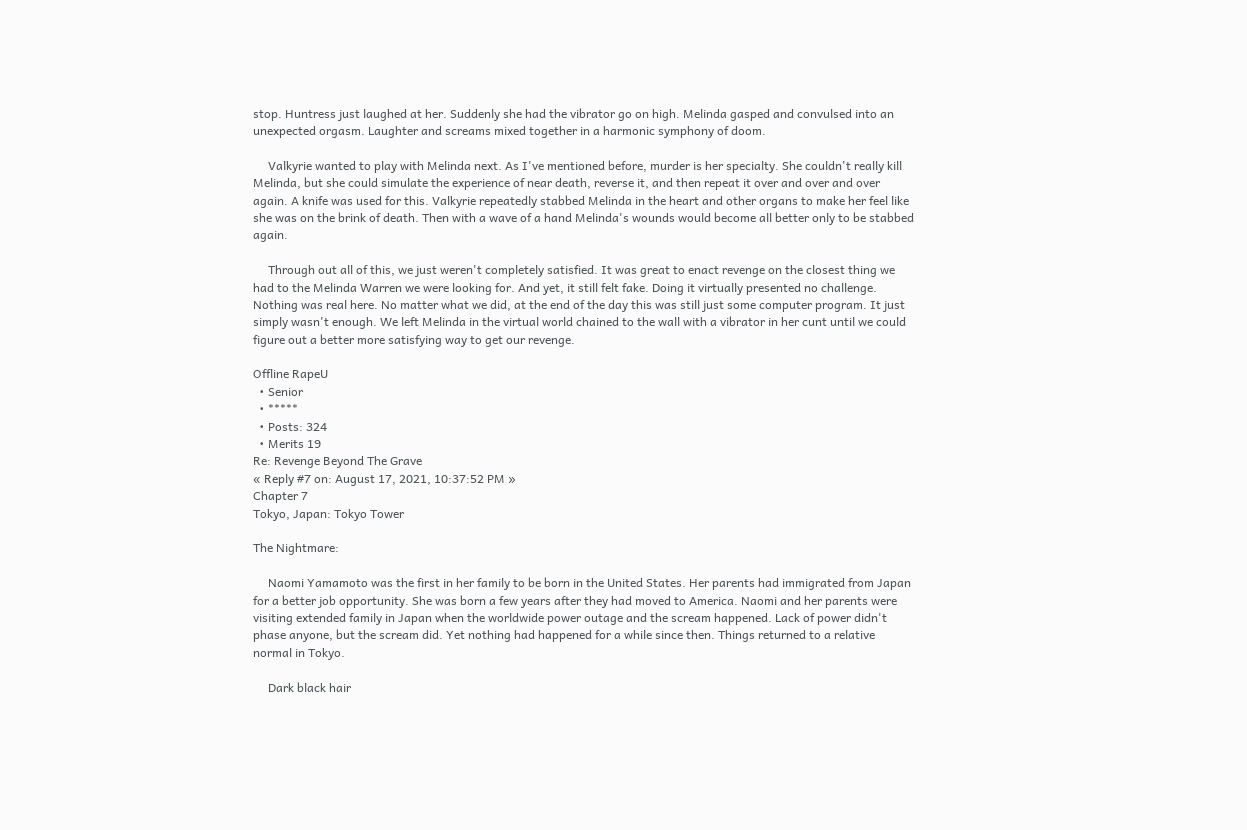stop. Huntress just laughed at her. Suddenly she had the vibrator go on high. Melinda gasped and convulsed into an unexpected orgasm. Laughter and screams mixed together in a harmonic symphony of doom.

     Valkyrie wanted to play with Melinda next. As I've mentioned before, murder is her specialty. She couldn't really kill Melinda, but she could simulate the experience of near death, reverse it, and then repeat it over and over and over again. A knife was used for this. Valkyrie repeatedly stabbed Melinda in the heart and other organs to make her feel like she was on the brink of death. Then with a wave of a hand Melinda's wounds would become all better only to be stabbed again.

     Through out all of this, we just weren't completely satisfied. It was great to enact revenge on the closest thing we had to the Melinda Warren we were looking for. And yet, it still felt fake. Doing it virtually presented no challenge. Nothing was real here. No matter what we did, at the end of the day this was still just some computer program. It just simply wasn't enough. We left Melinda in the virtual world chained to the wall with a vibrator in her cunt until we could figure out a better more satisfying way to get our revenge.

Offline RapeU
  • Senior
  • *****
  • Posts: 324
  • Merits 19
Re: Revenge Beyond The Grave
« Reply #7 on: August 17, 2021, 10:37:52 PM »
Chapter 7
Tokyo, Japan: Tokyo Tower

The Nightmare:

     Naomi Yamamoto was the first in her family to be born in the United States. Her parents had immigrated from Japan for a better job opportunity. She was born a few years after they had moved to America. Naomi and her parents were visiting extended family in Japan when the worldwide power outage and the scream happened. Lack of power didn't phase anyone, but the scream did. Yet nothing had happened for a while since then. Things returned to a relative normal in Tokyo.

     Dark black hair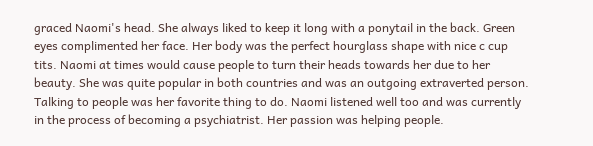graced Naomi's head. She always liked to keep it long with a ponytail in the back. Green eyes complimented her face. Her body was the perfect hourglass shape with nice c cup tits. Naomi at times would cause people to turn their heads towards her due to her beauty. She was quite popular in both countries and was an outgoing extraverted person. Talking to people was her favorite thing to do. Naomi listened well too and was currently in the process of becoming a psychiatrist. Her passion was helping people.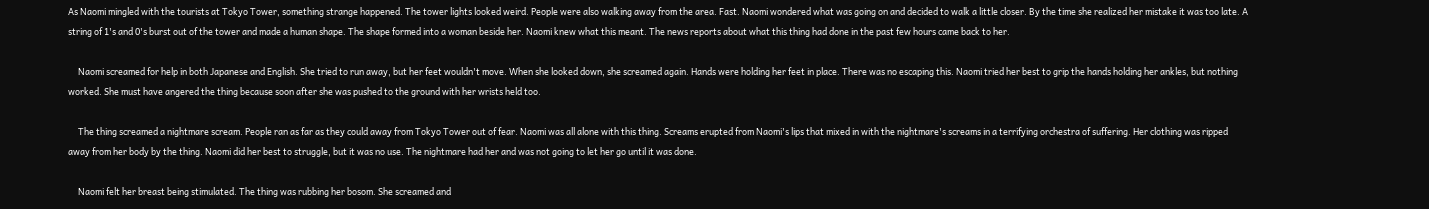As Naomi mingled with the tourists at Tokyo Tower, something strange happened. The tower lights looked weird. People were also walking away from the area. Fast. Naomi wondered what was going on and decided to walk a little closer. By the time she realized her mistake it was too late. A string of 1's and 0's burst out of the tower and made a human shape. The shape formed into a woman beside her. Naomi knew what this meant. The news reports about what this thing had done in the past few hours came back to her.

     Naomi screamed for help in both Japanese and English. She tried to run away, but her feet wouldn't move. When she looked down, she screamed again. Hands were holding her feet in place. There was no escaping this. Naomi tried her best to grip the hands holding her ankles, but nothing worked. She must have angered the thing because soon after she was pushed to the ground with her wrists held too.

     The thing screamed a nightmare scream. People ran as far as they could away from Tokyo Tower out of fear. Naomi was all alone with this thing. Screams erupted from Naomi's lips that mixed in with the nightmare's screams in a terrifying orchestra of suffering. Her clothing was ripped away from her body by the thing. Naomi did her best to struggle, but it was no use. The nightmare had her and was not going to let her go until it was done.

     Naomi felt her breast being stimulated. The thing was rubbing her bosom. She screamed and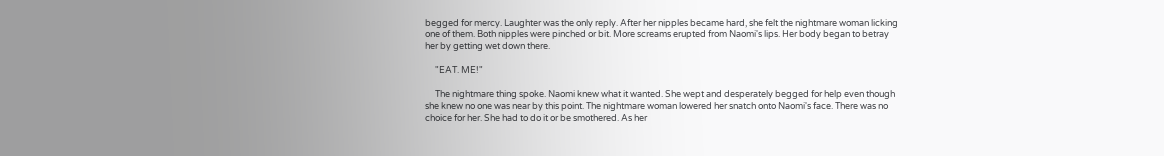begged for mercy. Laughter was the only reply. After her nipples became hard, she felt the nightmare woman licking one of them. Both nipples were pinched or bit. More screams erupted from Naomi's lips. Her body began to betray her by getting wet down there.

     "EAT. ME!"

     The nightmare thing spoke. Naomi knew what it wanted. She wept and desperately begged for help even though she knew no one was near by this point. The nightmare woman lowered her snatch onto Naomi's face. There was no choice for her. She had to do it or be smothered. As her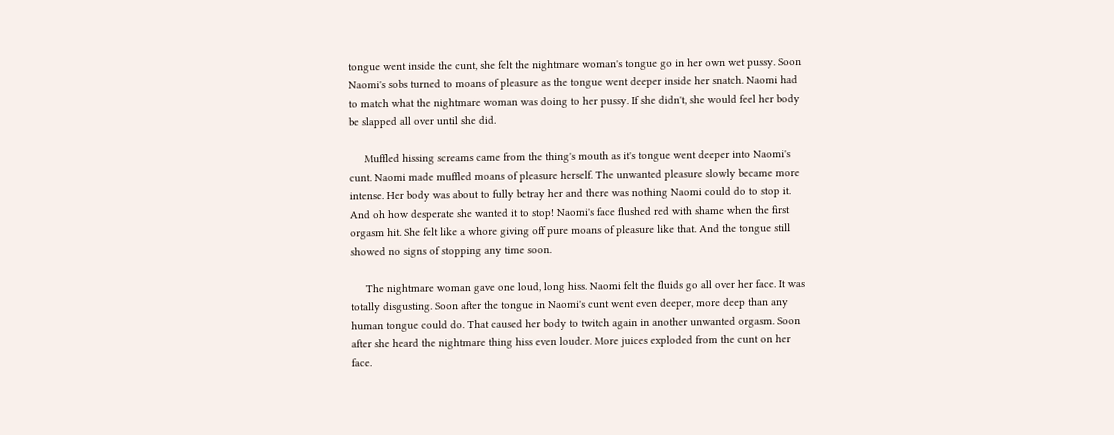tongue went inside the cunt, she felt the nightmare woman's tongue go in her own wet pussy. Soon Naomi's sobs turned to moans of pleasure as the tongue went deeper inside her snatch. Naomi had to match what the nightmare woman was doing to her pussy. If she didn't, she would feel her body be slapped all over until she did.

     Muffled hissing screams came from the thing's mouth as it's tongue went deeper into Naomi's cunt. Naomi made muffled moans of pleasure herself. The unwanted pleasure slowly became more intense. Her body was about to fully betray her and there was nothing Naomi could do to stop it. And oh how desperate she wanted it to stop! Naomi's face flushed red with shame when the first orgasm hit. She felt like a whore giving off pure moans of pleasure like that. And the tongue still showed no signs of stopping any time soon.

     The nightmare woman gave one loud, long hiss. Naomi felt the fluids go all over her face. It was totally disgusting. Soon after the tongue in Naomi's cunt went even deeper, more deep than any human tongue could do. That caused her body to twitch again in another unwanted orgasm. Soon after she heard the nightmare thing hiss even louder. More juices exploded from the cunt on her face.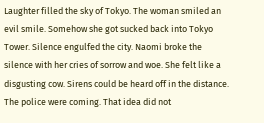Laughter filled the sky of Tokyo. The woman smiled an evil smile. Somehow she got sucked back into Tokyo Tower. Silence engulfed the city. Naomi broke the silence with her cries of sorrow and woe. She felt like a disgusting cow. Sirens could be heard off in the distance. The police were coming. That idea did not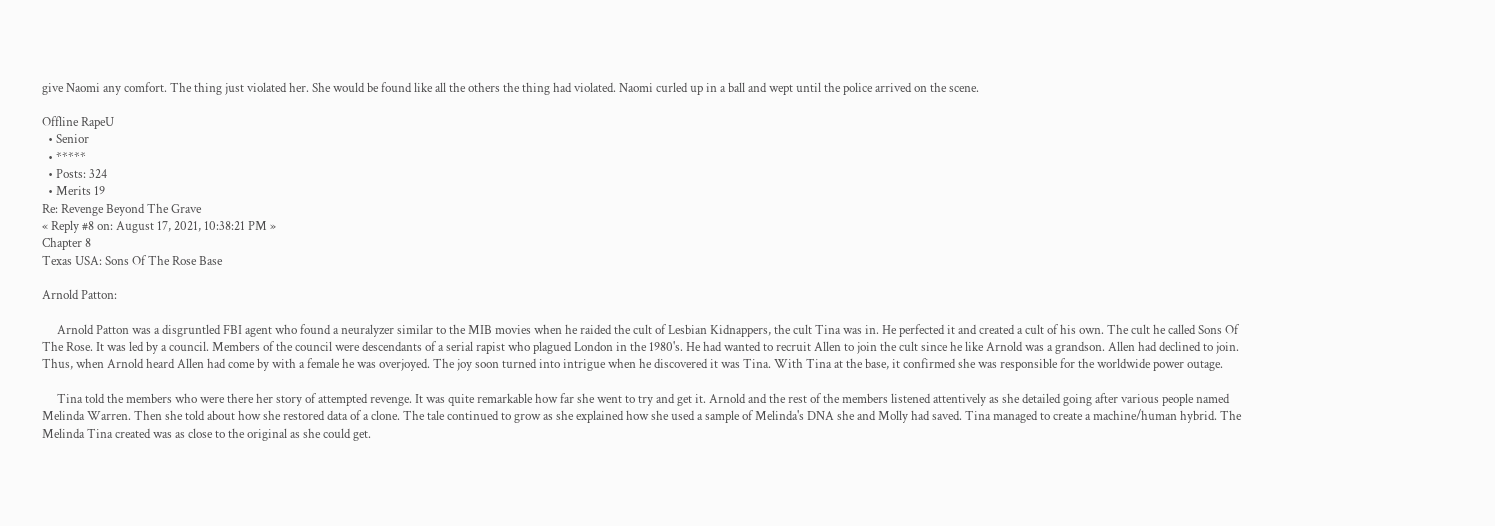give Naomi any comfort. The thing just violated her. She would be found like all the others the thing had violated. Naomi curled up in a ball and wept until the police arrived on the scene.

Offline RapeU
  • Senior
  • *****
  • Posts: 324
  • Merits 19
Re: Revenge Beyond The Grave
« Reply #8 on: August 17, 2021, 10:38:21 PM »
Chapter 8
Texas USA: Sons Of The Rose Base

Arnold Patton:

     Arnold Patton was a disgruntled FBI agent who found a neuralyzer similar to the MIB movies when he raided the cult of Lesbian Kidnappers, the cult Tina was in. He perfected it and created a cult of his own. The cult he called Sons Of The Rose. It was led by a council. Members of the council were descendants of a serial rapist who plagued London in the 1980's. He had wanted to recruit Allen to join the cult since he like Arnold was a grandson. Allen had declined to join. Thus, when Arnold heard Allen had come by with a female he was overjoyed. The joy soon turned into intrigue when he discovered it was Tina. With Tina at the base, it confirmed she was responsible for the worldwide power outage.

     Tina told the members who were there her story of attempted revenge. It was quite remarkable how far she went to try and get it. Arnold and the rest of the members listened attentively as she detailed going after various people named Melinda Warren. Then she told about how she restored data of a clone. The tale continued to grow as she explained how she used a sample of Melinda's DNA she and Molly had saved. Tina managed to create a machine/human hybrid. The Melinda Tina created was as close to the original as she could get.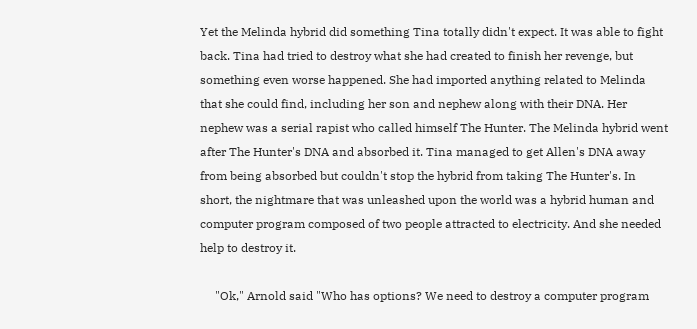Yet the Melinda hybrid did something Tina totally didn't expect. It was able to fight back. Tina had tried to destroy what she had created to finish her revenge, but something even worse happened. She had imported anything related to Melinda that she could find, including her son and nephew along with their DNA. Her nephew was a serial rapist who called himself The Hunter. The Melinda hybrid went after The Hunter's DNA and absorbed it. Tina managed to get Allen's DNA away from being absorbed but couldn't stop the hybrid from taking The Hunter's. In short, the nightmare that was unleashed upon the world was a hybrid human and computer program composed of two people attracted to electricity. And she needed help to destroy it.

     "Ok," Arnold said "Who has options? We need to destroy a computer program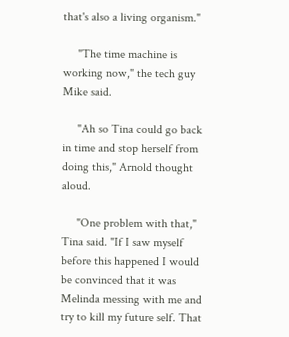that's also a living organism."

     "The time machine is working now," the tech guy Mike said.

     "Ah so Tina could go back in time and stop herself from doing this," Arnold thought aloud.

     "One problem with that," Tina said. "If I saw myself before this happened I would be convinced that it was Melinda messing with me and try to kill my future self. That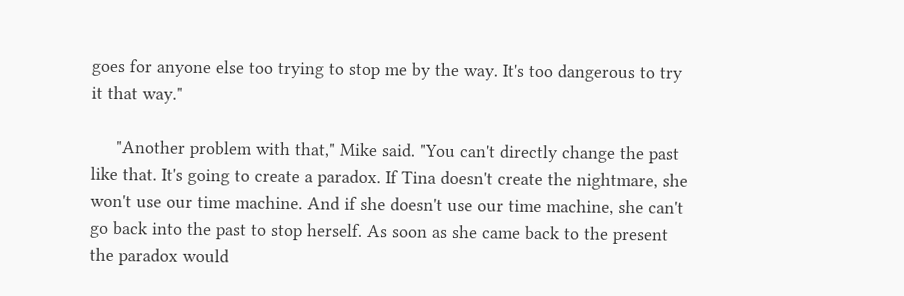goes for anyone else too trying to stop me by the way. It's too dangerous to try it that way."

     "Another problem with that," Mike said. "You can't directly change the past like that. It's going to create a paradox. If Tina doesn't create the nightmare, she won't use our time machine. And if she doesn't use our time machine, she can't go back into the past to stop herself. As soon as she came back to the present the paradox would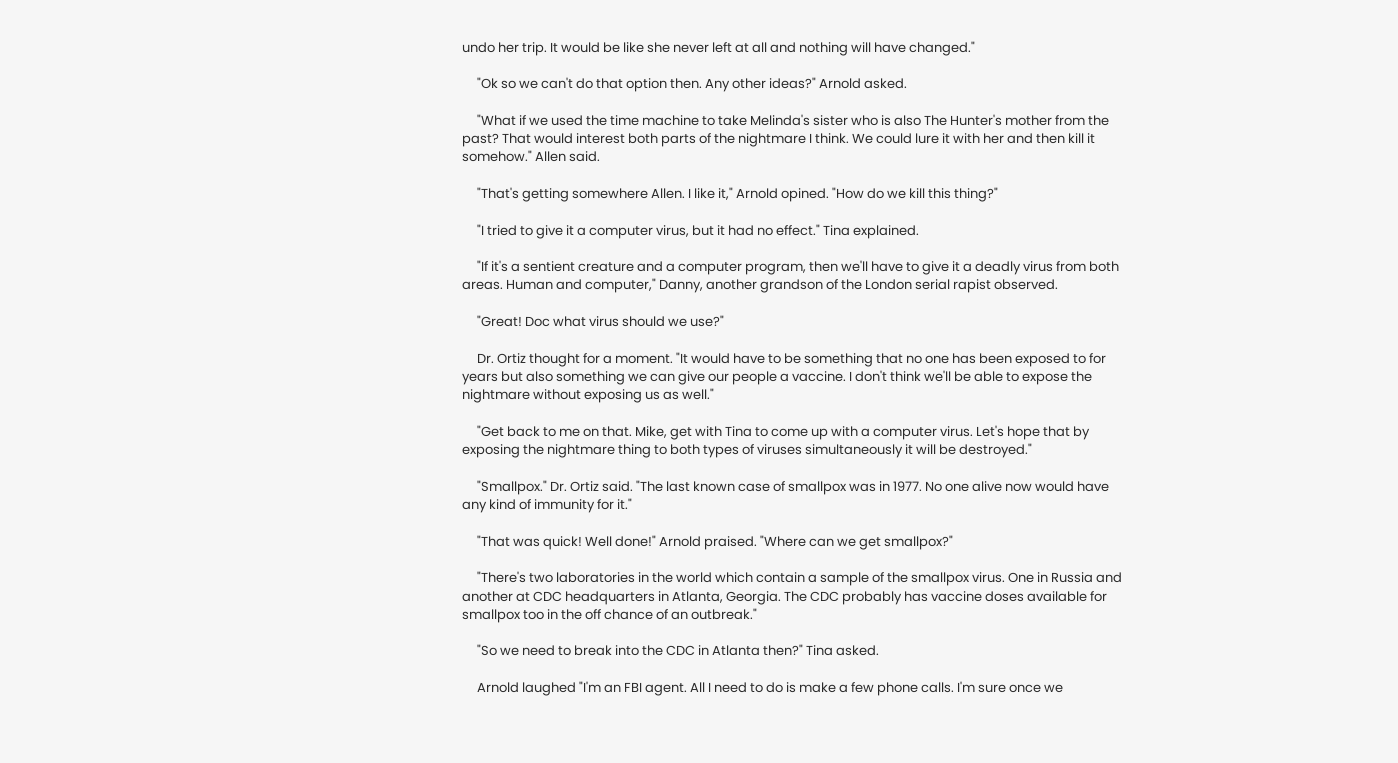undo her trip. It would be like she never left at all and nothing will have changed."

     "Ok so we can't do that option then. Any other ideas?" Arnold asked.

     "What if we used the time machine to take Melinda's sister who is also The Hunter's mother from the past? That would interest both parts of the nightmare I think. We could lure it with her and then kill it somehow." Allen said.

     "That's getting somewhere Allen. I like it," Arnold opined. "How do we kill this thing?"

     "I tried to give it a computer virus, but it had no effect." Tina explained.

     "If it's a sentient creature and a computer program, then we'll have to give it a deadly virus from both areas. Human and computer," Danny, another grandson of the London serial rapist observed.

     "Great! Doc what virus should we use?"

     Dr. Ortiz thought for a moment. "It would have to be something that no one has been exposed to for years but also something we can give our people a vaccine. I don't think we'll be able to expose the nightmare without exposing us as well."

     "Get back to me on that. Mike, get with Tina to come up with a computer virus. Let's hope that by exposing the nightmare thing to both types of viruses simultaneously it will be destroyed."

     "Smallpox." Dr. Ortiz said. "The last known case of smallpox was in 1977. No one alive now would have any kind of immunity for it."

     "That was quick! Well done!" Arnold praised. "Where can we get smallpox?"

     "There's two laboratories in the world which contain a sample of the smallpox virus. One in Russia and another at CDC headquarters in Atlanta, Georgia. The CDC probably has vaccine doses available for smallpox too in the off chance of an outbreak."

     "So we need to break into the CDC in Atlanta then?" Tina asked.

     Arnold laughed "I'm an FBI agent. All I need to do is make a few phone calls. I'm sure once we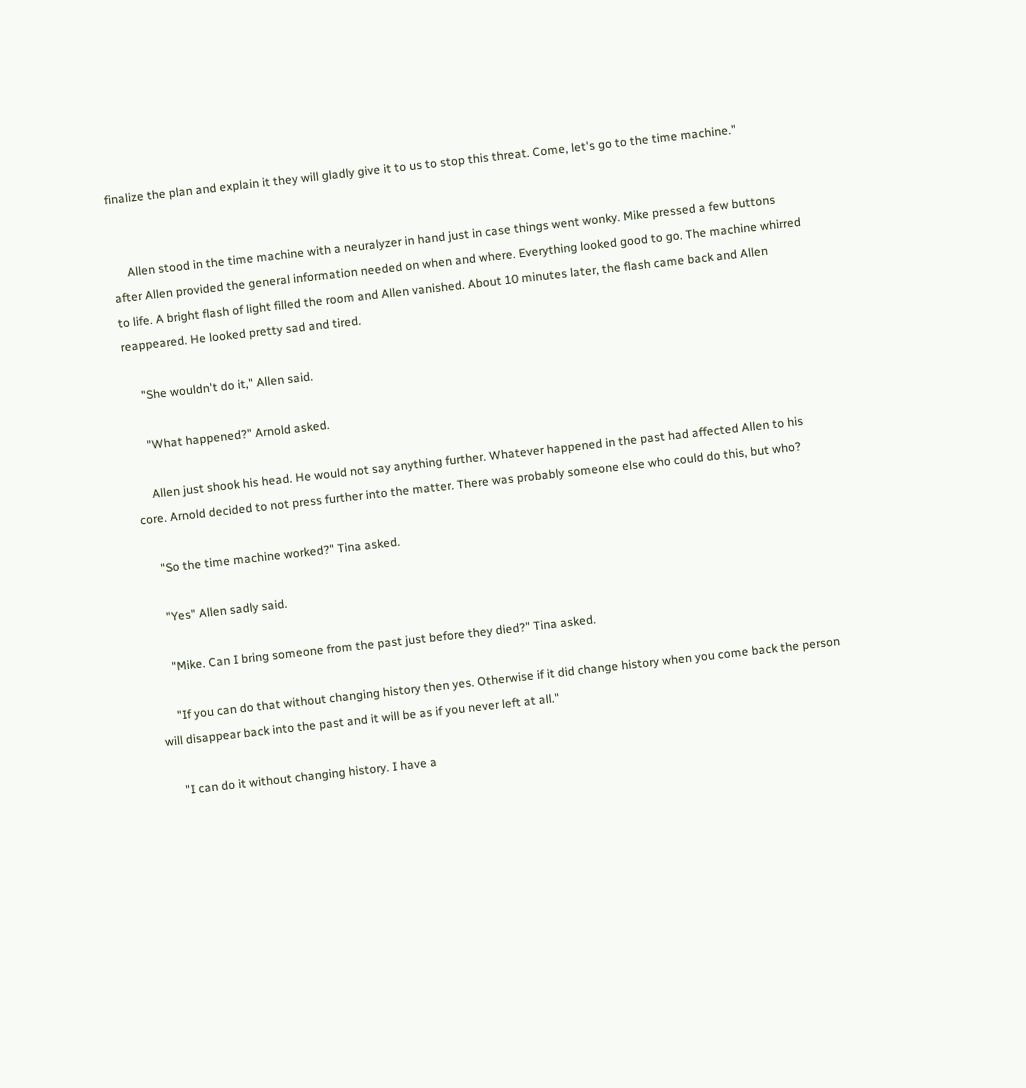finalize the plan and explain it they will gladly give it to us to stop this threat. Come, let's go to the time machine."


     Allen stood in the time machine with a neuralyzer in hand just in case things went wonky. Mike pressed a few buttons after Allen provided the general information needed on when and where. Everything looked good to go. The machine whirred to life. A bright flash of light filled the room and Allen vanished. About 10 minutes later, the flash came back and Allen reappeared. He looked pretty sad and tired.

     "She wouldn't do it," Allen said.

     "What happened?" Arnold asked.

     Allen just shook his head. He would not say anything further. Whatever happened in the past had affected Allen to his core. Arnold decided to not press further into the matter. There was probably someone else who could do this, but who?

     "So the time machine worked?" Tina asked.

     "Yes" Allen sadly said.

     "Mike. Can I bring someone from the past just before they died?" Tina asked.

     "If you can do that without changing history then yes. Otherwise if it did change history when you come back the person will disappear back into the past and it will be as if you never left at all."

     "I can do it without changing history. I have a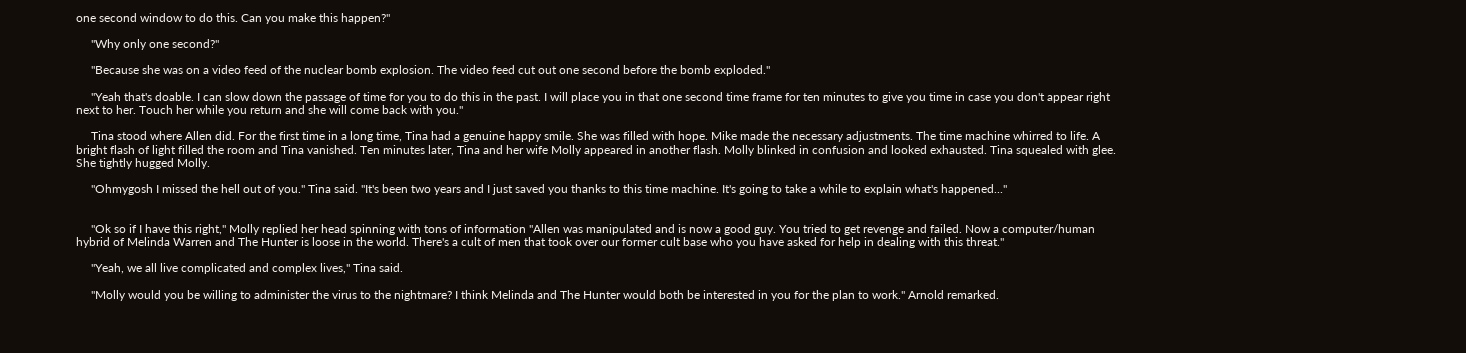one second window to do this. Can you make this happen?"

     "Why only one second?"

     "Because she was on a video feed of the nuclear bomb explosion. The video feed cut out one second before the bomb exploded."

     "Yeah that's doable. I can slow down the passage of time for you to do this in the past. I will place you in that one second time frame for ten minutes to give you time in case you don't appear right next to her. Touch her while you return and she will come back with you."

     Tina stood where Allen did. For the first time in a long time, Tina had a genuine happy smile. She was filled with hope. Mike made the necessary adjustments. The time machine whirred to life. A bright flash of light filled the room and Tina vanished. Ten minutes later, Tina and her wife Molly appeared in another flash. Molly blinked in confusion and looked exhausted. Tina squealed with glee. She tightly hugged Molly.

     "Ohmygosh I missed the hell out of you." Tina said. "It's been two years and I just saved you thanks to this time machine. It's going to take a while to explain what's happened..."


     "Ok so if I have this right," Molly replied her head spinning with tons of information "Allen was manipulated and is now a good guy. You tried to get revenge and failed. Now a computer/human hybrid of Melinda Warren and The Hunter is loose in the world. There's a cult of men that took over our former cult base who you have asked for help in dealing with this threat."

     "Yeah, we all live complicated and complex lives," Tina said.

     "Molly would you be willing to administer the virus to the nightmare? I think Melinda and The Hunter would both be interested in you for the plan to work." Arnold remarked.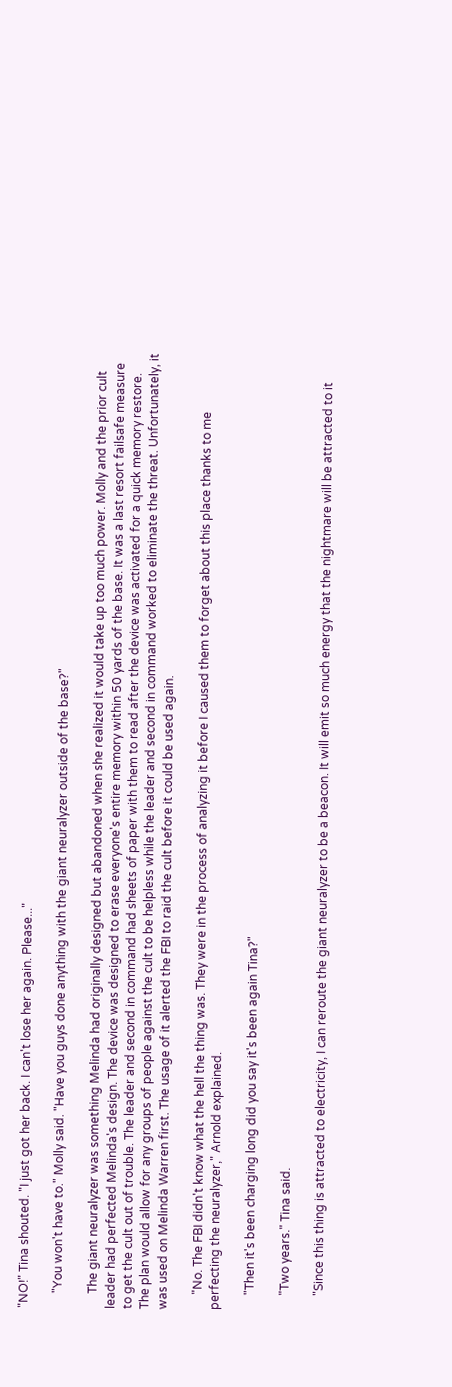"NO!" Tina shouted. "I just got her back. I can't lose her again. Please..."

     "You won't have to." Molly said. "Have you guys done anything with the giant neuralyzer outside of the base?"

     The giant neuralyzer was something Melinda had originally designed but abandoned when she realized it would take up too much power. Molly and the prior cult leader had perfected Melinda's design. The device was designed to erase everyone's entire memory within 50 yards of the base. It was a last resort failsafe measure to get the cult out of trouble. The leader and second in command had sheets of paper with them to read after the device was activated for a quick memory restore. The plan would allow for any groups of people against the cult to be helpless while the leader and second in command worked to eliminate the threat. Unfortunately, it was used on Melinda Warren first. The usage of it alerted the FBI to raid the cult before it could be used again.

     "No. The FBI didn't know what the hell the thing was. They were in the process of analyzing it before I caused them to forget about this place thanks to me perfecting the neuralyzer," Arnold explained.

     "Then it's been charging long did you say it's been again Tina?"

     "Two years." Tina said.

     "Since this thing is attracted to electricity, I can reroute the giant neuralyzer to be a beacon. It will emit so much energy that the nightmare will be attracted to it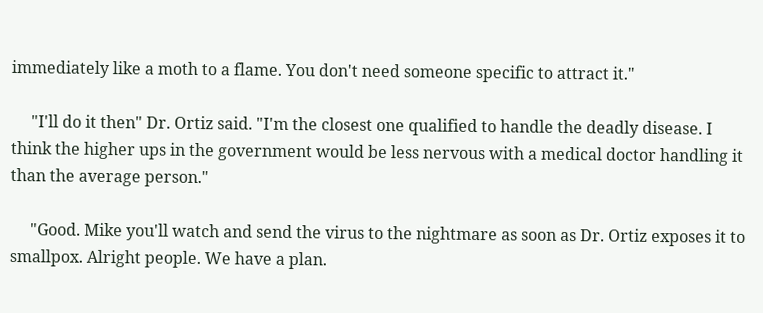immediately like a moth to a flame. You don't need someone specific to attract it."

     "I'll do it then" Dr. Ortiz said. "I'm the closest one qualified to handle the deadly disease. I think the higher ups in the government would be less nervous with a medical doctor handling it than the average person."

     "Good. Mike you'll watch and send the virus to the nightmare as soon as Dr. Ortiz exposes it to smallpox. Alright people. We have a plan.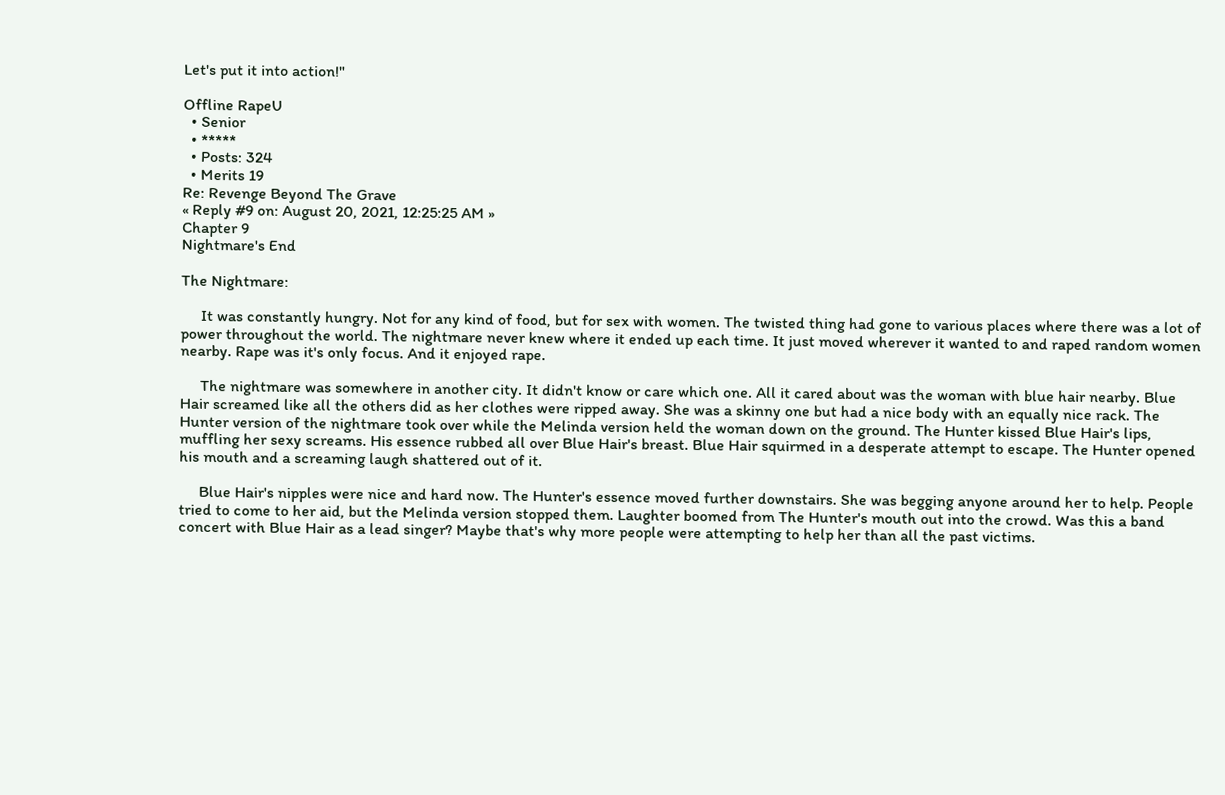Let's put it into action!"

Offline RapeU
  • Senior
  • *****
  • Posts: 324
  • Merits 19
Re: Revenge Beyond The Grave
« Reply #9 on: August 20, 2021, 12:25:25 AM »
Chapter 9
Nightmare's End

The Nightmare:

     It was constantly hungry. Not for any kind of food, but for sex with women. The twisted thing had gone to various places where there was a lot of power throughout the world. The nightmare never knew where it ended up each time. It just moved wherever it wanted to and raped random women nearby. Rape was it's only focus. And it enjoyed rape.

     The nightmare was somewhere in another city. It didn't know or care which one. All it cared about was the woman with blue hair nearby. Blue Hair screamed like all the others did as her clothes were ripped away. She was a skinny one but had a nice body with an equally nice rack. The Hunter version of the nightmare took over while the Melinda version held the woman down on the ground. The Hunter kissed Blue Hair's lips, muffling her sexy screams. His essence rubbed all over Blue Hair's breast. Blue Hair squirmed in a desperate attempt to escape. The Hunter opened his mouth and a screaming laugh shattered out of it.

     Blue Hair's nipples were nice and hard now. The Hunter's essence moved further downstairs. She was begging anyone around her to help. People tried to come to her aid, but the Melinda version stopped them. Laughter boomed from The Hunter's mouth out into the crowd. Was this a band concert with Blue Hair as a lead singer? Maybe that's why more people were attempting to help her than all the past victims.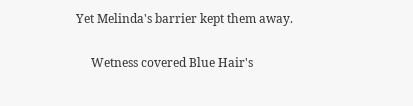Yet Melinda's barrier kept them away.

     Wetness covered Blue Hair's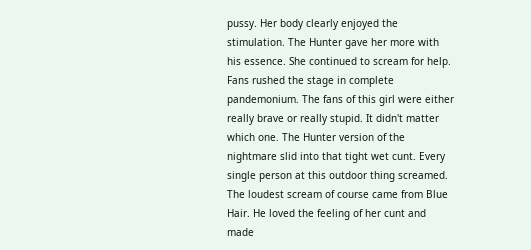pussy. Her body clearly enjoyed the stimulation. The Hunter gave her more with his essence. She continued to scream for help. Fans rushed the stage in complete pandemonium. The fans of this girl were either really brave or really stupid. It didn't matter which one. The Hunter version of the nightmare slid into that tight wet cunt. Every single person at this outdoor thing screamed. The loudest scream of course came from Blue Hair. He loved the feeling of her cunt and made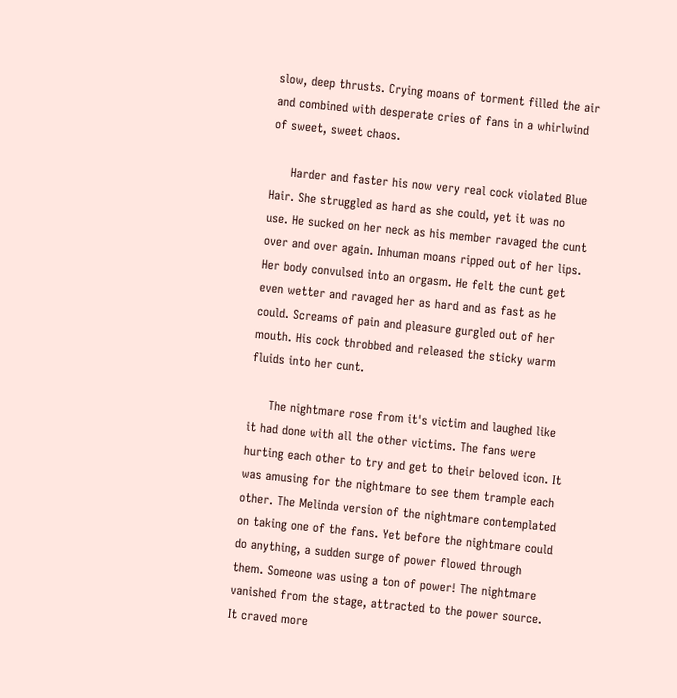slow, deep thrusts. Crying moans of torment filled the air and combined with desperate cries of fans in a whirlwind of sweet, sweet chaos.

     Harder and faster his now very real cock violated Blue Hair. She struggled as hard as she could, yet it was no use. He sucked on her neck as his member ravaged the cunt over and over again. Inhuman moans ripped out of her lips. Her body convulsed into an orgasm. He felt the cunt get even wetter and ravaged her as hard and as fast as he could. Screams of pain and pleasure gurgled out of her mouth. His cock throbbed and released the sticky warm fluids into her cunt.

     The nightmare rose from it's victim and laughed like it had done with all the other victims. The fans were hurting each other to try and get to their beloved icon. It was amusing for the nightmare to see them trample each other. The Melinda version of the nightmare contemplated on taking one of the fans. Yet before the nightmare could do anything, a sudden surge of power flowed through them. Someone was using a ton of power! The nightmare vanished from the stage, attracted to the power source. It craved more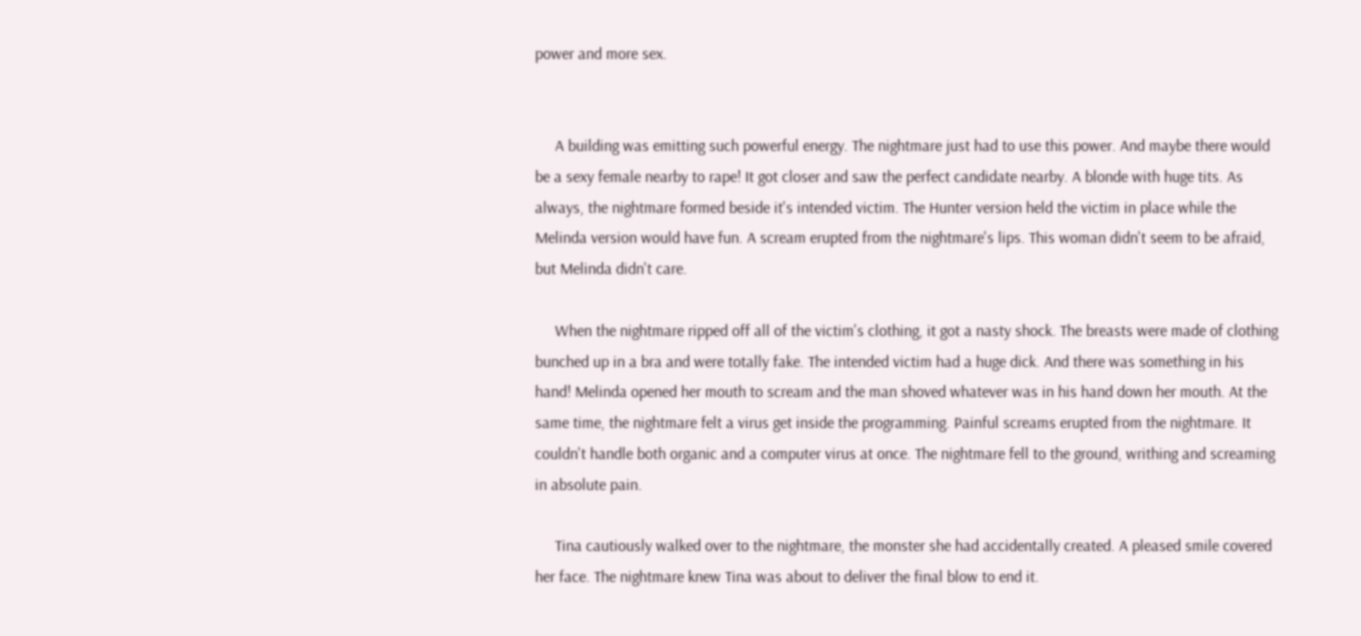power and more sex.


     A building was emitting such powerful energy. The nightmare just had to use this power. And maybe there would be a sexy female nearby to rape! It got closer and saw the perfect candidate nearby. A blonde with huge tits. As always, the nightmare formed beside it's intended victim. The Hunter version held the victim in place while the Melinda version would have fun. A scream erupted from the nightmare's lips. This woman didn't seem to be afraid, but Melinda didn't care.

     When the nightmare ripped off all of the victim's clothing, it got a nasty shock. The breasts were made of clothing bunched up in a bra and were totally fake. The intended victim had a huge dick. And there was something in his hand! Melinda opened her mouth to scream and the man shoved whatever was in his hand down her mouth. At the same time, the nightmare felt a virus get inside the programming. Painful screams erupted from the nightmare. It couldn't handle both organic and a computer virus at once. The nightmare fell to the ground, writhing and screaming in absolute pain.

     Tina cautiously walked over to the nightmare, the monster she had accidentally created. A pleased smile covered her face. The nightmare knew Tina was about to deliver the final blow to end it.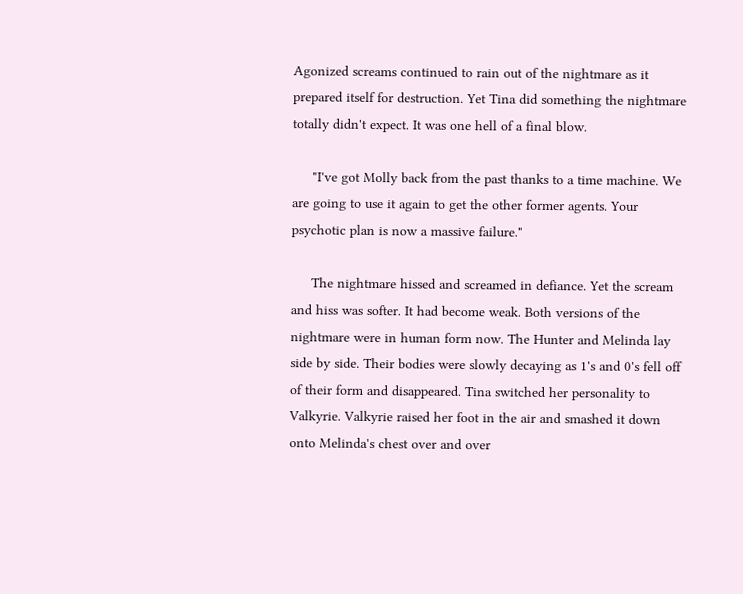Agonized screams continued to rain out of the nightmare as it prepared itself for destruction. Yet Tina did something the nightmare totally didn't expect. It was one hell of a final blow.

     "I've got Molly back from the past thanks to a time machine. We are going to use it again to get the other former agents. Your psychotic plan is now a massive failure."

     The nightmare hissed and screamed in defiance. Yet the scream and hiss was softer. It had become weak. Both versions of the nightmare were in human form now. The Hunter and Melinda lay side by side. Their bodies were slowly decaying as 1's and 0's fell off of their form and disappeared. Tina switched her personality to Valkyrie. Valkyrie raised her foot in the air and smashed it down onto Melinda's chest over and over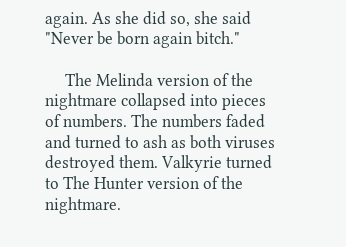again. As she did so, she said "Never be born again bitch."

     The Melinda version of the nightmare collapsed into pieces of numbers. The numbers faded and turned to ash as both viruses destroyed them. Valkyrie turned to The Hunter version of the nightmare.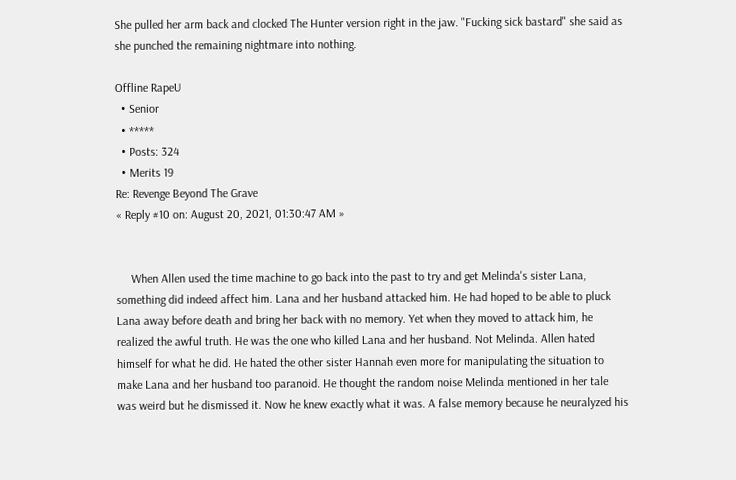She pulled her arm back and clocked The Hunter version right in the jaw. "Fucking sick bastard" she said as she punched the remaining nightmare into nothing.

Offline RapeU
  • Senior
  • *****
  • Posts: 324
  • Merits 19
Re: Revenge Beyond The Grave
« Reply #10 on: August 20, 2021, 01:30:47 AM »


     When Allen used the time machine to go back into the past to try and get Melinda's sister Lana, something did indeed affect him. Lana and her husband attacked him. He had hoped to be able to pluck Lana away before death and bring her back with no memory. Yet when they moved to attack him, he realized the awful truth. He was the one who killed Lana and her husband. Not Melinda. Allen hated himself for what he did. He hated the other sister Hannah even more for manipulating the situation to make Lana and her husband too paranoid. He thought the random noise Melinda mentioned in her tale was weird but he dismissed it. Now he knew exactly what it was. A false memory because he neuralyzed his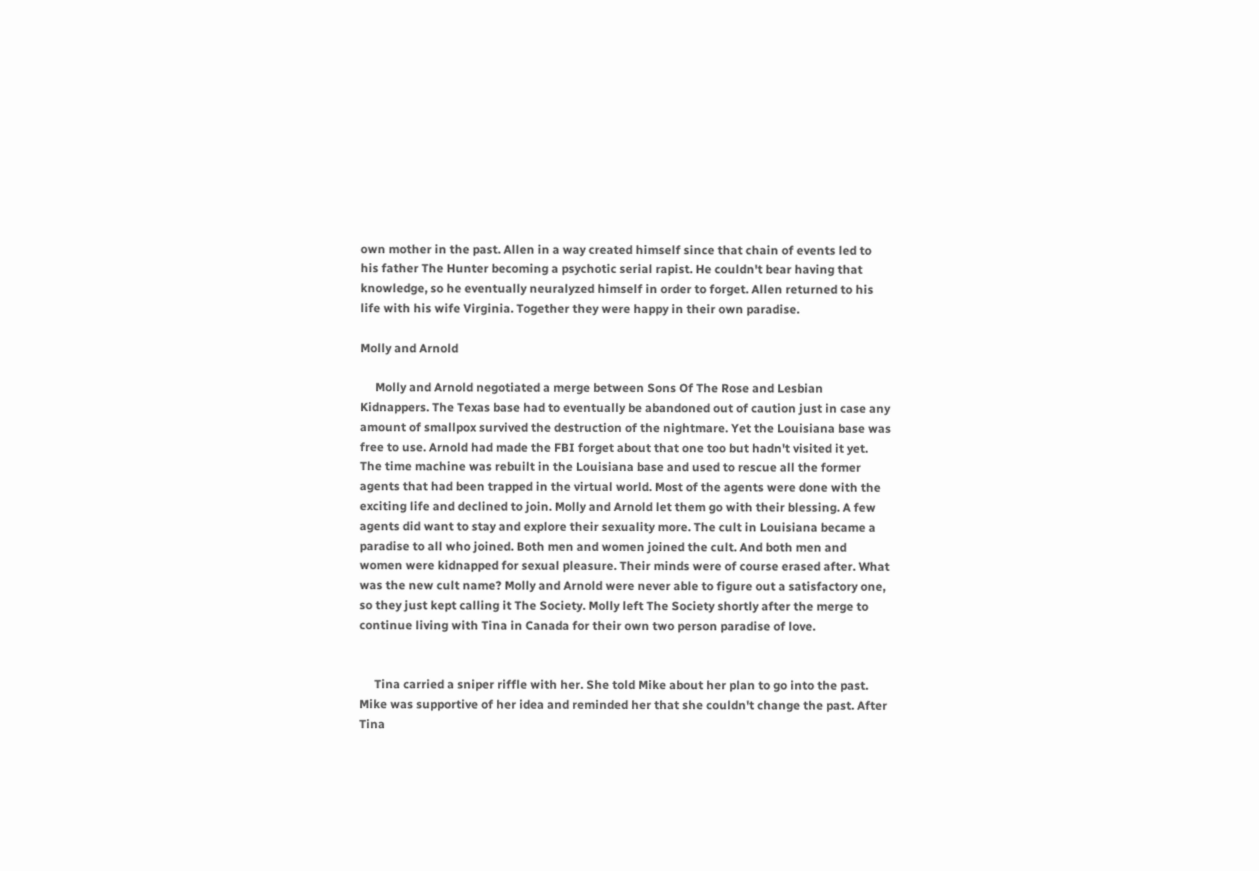own mother in the past. Allen in a way created himself since that chain of events led to his father The Hunter becoming a psychotic serial rapist. He couldn't bear having that knowledge, so he eventually neuralyzed himself in order to forget. Allen returned to his life with his wife Virginia. Together they were happy in their own paradise.

Molly and Arnold

     Molly and Arnold negotiated a merge between Sons Of The Rose and Lesbian Kidnappers. The Texas base had to eventually be abandoned out of caution just in case any amount of smallpox survived the destruction of the nightmare. Yet the Louisiana base was free to use. Arnold had made the FBI forget about that one too but hadn't visited it yet. The time machine was rebuilt in the Louisiana base and used to rescue all the former agents that had been trapped in the virtual world. Most of the agents were done with the exciting life and declined to join. Molly and Arnold let them go with their blessing. A few agents did want to stay and explore their sexuality more. The cult in Louisiana became a paradise to all who joined. Both men and women joined the cult. And both men and women were kidnapped for sexual pleasure. Their minds were of course erased after. What was the new cult name? Molly and Arnold were never able to figure out a satisfactory one, so they just kept calling it The Society. Molly left The Society shortly after the merge to continue living with Tina in Canada for their own two person paradise of love.


     Tina carried a sniper riffle with her. She told Mike about her plan to go into the past. Mike was supportive of her idea and reminded her that she couldn't change the past. After Tina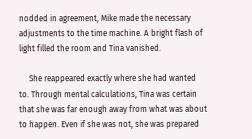nodded in agreement, Mike made the necessary adjustments to the time machine. A bright flash of light filled the room and Tina vanished.

     She reappeared exactly where she had wanted to. Through mental calculations, Tina was certain that she was far enough away from what was about to happen. Even if she was not, she was prepared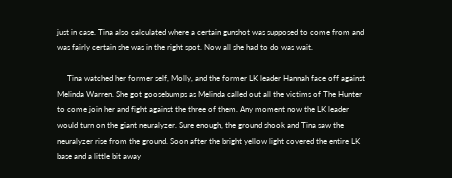just in case. Tina also calculated where a certain gunshot was supposed to come from and was fairly certain she was in the right spot. Now all she had to do was wait.

     Tina watched her former self, Molly, and the former LK leader Hannah face off against Melinda Warren. She got goosebumps as Melinda called out all the victims of The Hunter to come join her and fight against the three of them. Any moment now the LK leader would turn on the giant neuralyzer. Sure enough, the ground shook and Tina saw the neuralyzer rise from the ground. Soon after the bright yellow light covered the entire LK base and a little bit away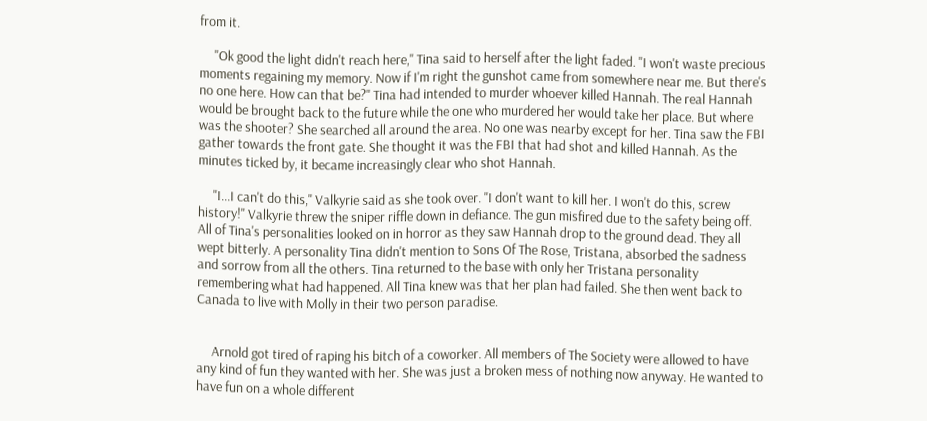from it.

     "Ok good the light didn't reach here," Tina said to herself after the light faded. "I won't waste precious moments regaining my memory. Now if I'm right the gunshot came from somewhere near me. But there's no one here. How can that be?" Tina had intended to murder whoever killed Hannah. The real Hannah would be brought back to the future while the one who murdered her would take her place. But where was the shooter? She searched all around the area. No one was nearby except for her. Tina saw the FBI gather towards the front gate. She thought it was the FBI that had shot and killed Hannah. As the minutes ticked by, it became increasingly clear who shot Hannah.

     "I...I can't do this," Valkyrie said as she took over. "I don't want to kill her. I won't do this, screw history!" Valkyrie threw the sniper riffle down in defiance. The gun misfired due to the safety being off. All of Tina's personalities looked on in horror as they saw Hannah drop to the ground dead. They all wept bitterly. A personality Tina didn't mention to Sons Of The Rose, Tristana, absorbed the sadness and sorrow from all the others. Tina returned to the base with only her Tristana personality remembering what had happened. All Tina knew was that her plan had failed. She then went back to Canada to live with Molly in their two person paradise.


     Arnold got tired of raping his bitch of a coworker. All members of The Society were allowed to have any kind of fun they wanted with her. She was just a broken mess of nothing now anyway. He wanted to have fun on a whole different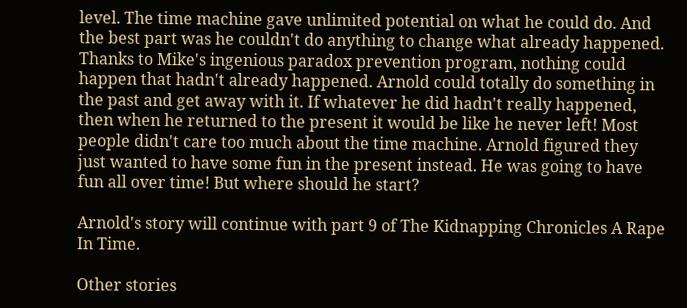level. The time machine gave unlimited potential on what he could do. And the best part was he couldn't do anything to change what already happened. Thanks to Mike's ingenious paradox prevention program, nothing could happen that hadn't already happened. Arnold could totally do something in the past and get away with it. If whatever he did hadn't really happened, then when he returned to the present it would be like he never left! Most people didn't care too much about the time machine. Arnold figured they just wanted to have some fun in the present instead. He was going to have fun all over time! But where should he start?

Arnold's story will continue with part 9 of The Kidnapping Chronicles A Rape In Time.

Other stories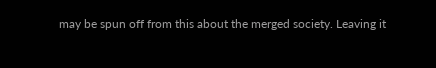may be spun off from this about the merged society. Leaving it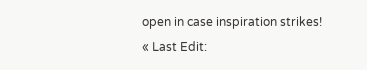open in case inspiration strikes!
« Last Edit: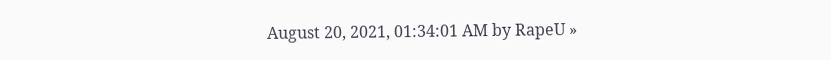August 20, 2021, 01:34:01 AM by RapeU »